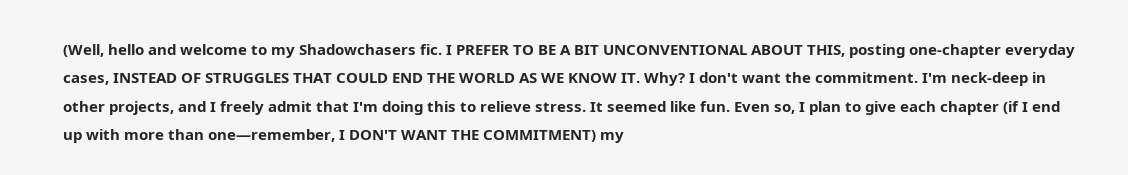(Well, hello and welcome to my Shadowchasers fic. I PREFER TO BE A BIT UNCONVENTIONAL ABOUT THIS, posting one-chapter everyday cases, INSTEAD OF STRUGGLES THAT COULD END THE WORLD AS WE KNOW IT. Why? I don't want the commitment. I'm neck-deep in other projects, and I freely admit that I'm doing this to relieve stress. It seemed like fun. Even so, I plan to give each chapter (if I end up with more than one—remember, I DON'T WANT THE COMMITMENT) my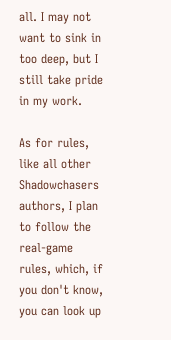all. I may not want to sink in too deep, but I still take pride in my work.

As for rules, like all other Shadowchasers authors, I plan to follow the real-game rules, which, if you don't know, you can look up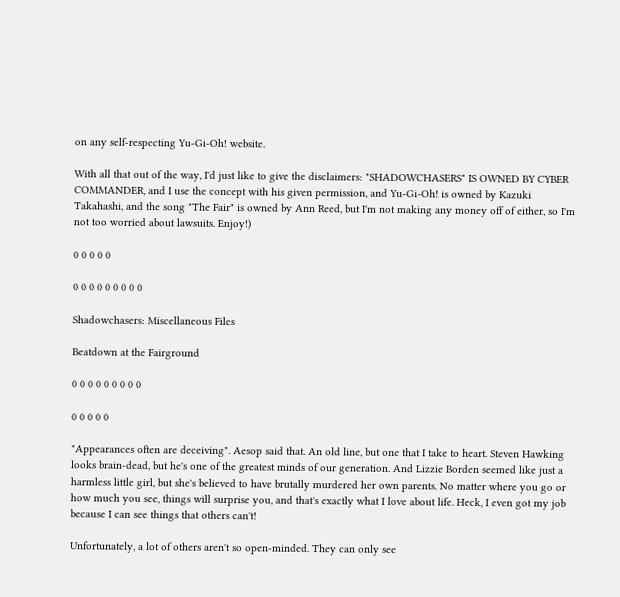on any self-respecting Yu-Gi-Oh! website.

With all that out of the way, I'd just like to give the disclaimers: "SHADOWCHASERS" IS OWNED BY CYBER COMMANDER, and I use the concept with his given permission, and Yu-Gi-Oh! is owned by Kazuki Takahashi, and the song "The Fair" is owned by Ann Reed, but I'm not making any money off of either, so I'm not too worried about lawsuits. Enjoy!)

0 0 0 0 0

0 0 0 0 0 0 0 0 0

Shadowchasers: Miscellaneous Files

Beatdown at the Fairground

0 0 0 0 0 0 0 0 0

0 0 0 0 0

"Appearances often are deceiving". Aesop said that. An old line, but one that I take to heart. Steven Hawking looks brain-dead, but he's one of the greatest minds of our generation. And Lizzie Borden seemed like just a harmless little girl, but she's believed to have brutally murdered her own parents. No matter where you go or how much you see, things will surprise you, and that's exactly what I love about life. Heck, I even got my job because I can see things that others can't!

Unfortunately, a lot of others aren't so open-minded. They can only see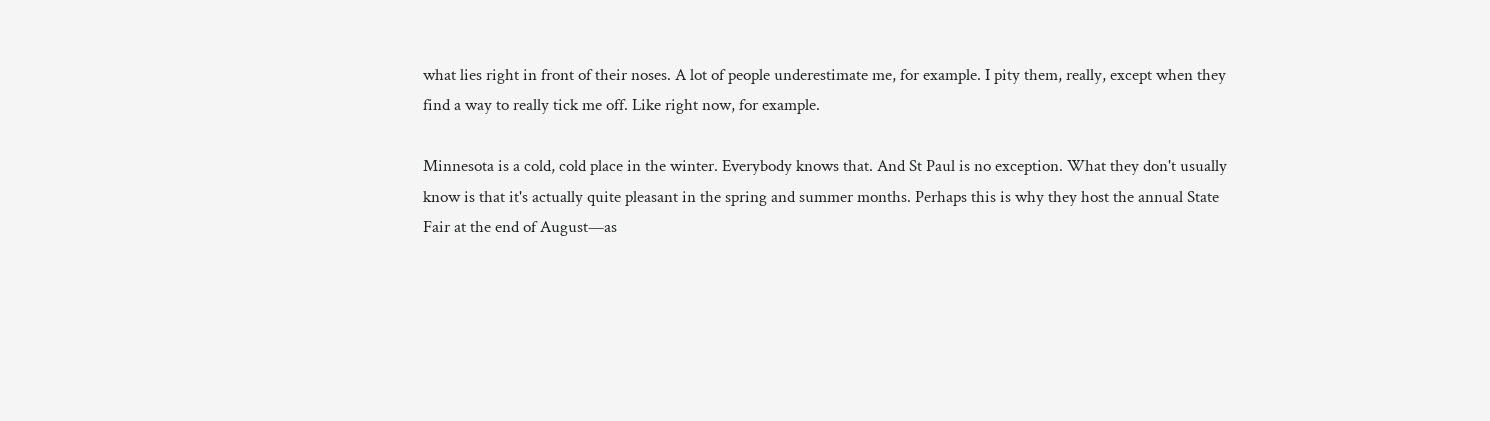what lies right in front of their noses. A lot of people underestimate me, for example. I pity them, really, except when they find a way to really tick me off. Like right now, for example.

Minnesota is a cold, cold place in the winter. Everybody knows that. And St Paul is no exception. What they don't usually know is that it's actually quite pleasant in the spring and summer months. Perhaps this is why they host the annual State Fair at the end of August—as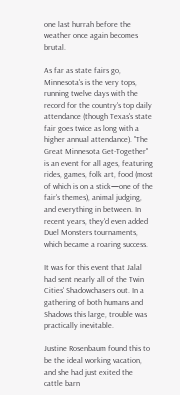one last hurrah before the weather once again becomes brutal.

As far as state fairs go, Minnesota's is the very tops, running twelve days with the record for the country's top daily attendance (though Texas's state fair goes twice as long with a higher annual attendance). "The Great Minnesota Get-Together" is an event for all ages, featuring rides, games, folk art, food (most of which is on a stick—one of the fair's themes), animal judging, and everything in between. In recent years, they'd even added Duel Monsters tournaments, which became a roaring success.

It was for this event that Jalal had sent nearly all of the Twin Cities' Shadowchasers out. In a gathering of both humans and Shadows this large, trouble was practically inevitable.

Justine Rosenbaum found this to be the ideal working vacation, and she had just exited the cattle barn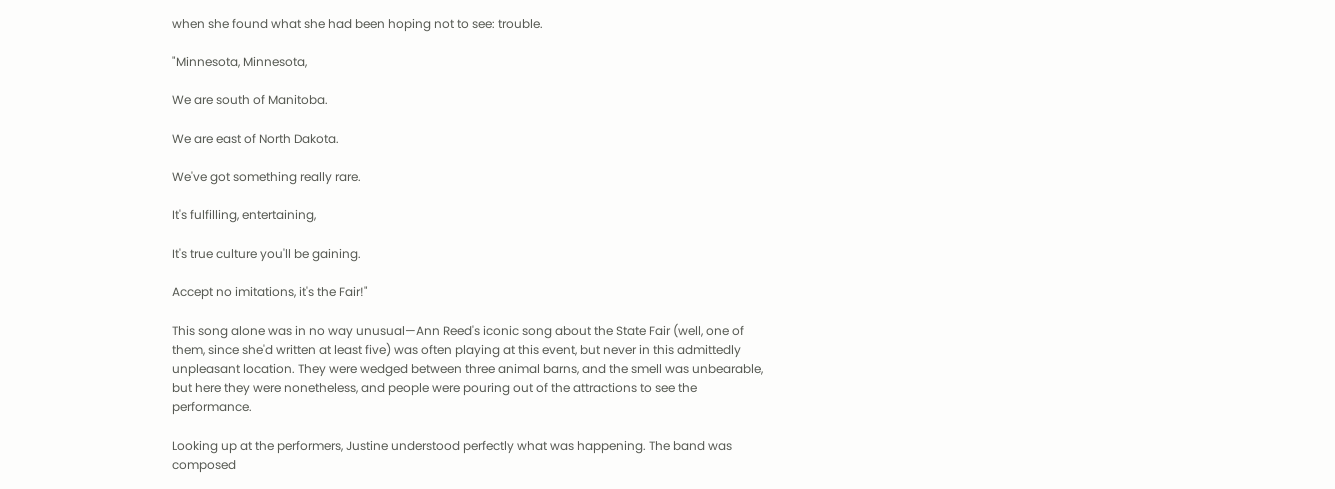when she found what she had been hoping not to see: trouble.

"Minnesota, Minnesota,

We are south of Manitoba.

We are east of North Dakota.

We've got something really rare.

It's fulfilling, entertaining,

It's true culture you'll be gaining.

Accept no imitations, it's the Fair!"

This song alone was in no way unusual—Ann Reed's iconic song about the State Fair (well, one of them, since she'd written at least five) was often playing at this event, but never in this admittedly unpleasant location. They were wedged between three animal barns, and the smell was unbearable, but here they were nonetheless, and people were pouring out of the attractions to see the performance.

Looking up at the performers, Justine understood perfectly what was happening. The band was composed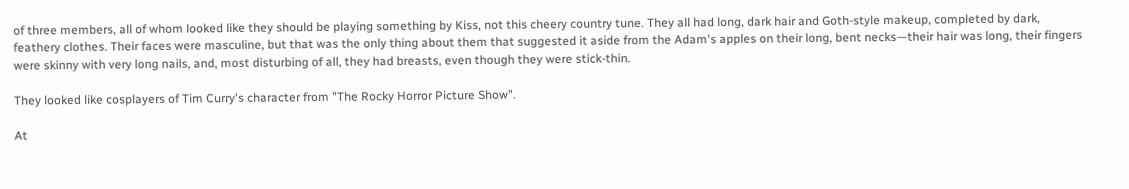of three members, all of whom looked like they should be playing something by Kiss, not this cheery country tune. They all had long, dark hair and Goth-style makeup, completed by dark, feathery clothes. Their faces were masculine, but that was the only thing about them that suggested it aside from the Adam's apples on their long, bent necks—their hair was long, their fingers were skinny with very long nails, and, most disturbing of all, they had breasts, even though they were stick-thin.

They looked like cosplayers of Tim Curry's character from "The Rocky Horror Picture Show".

At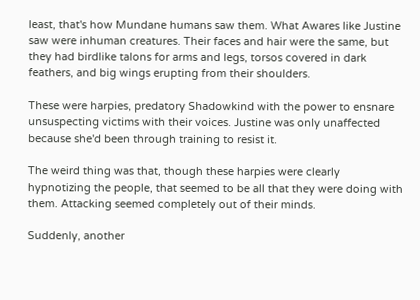least, that's how Mundane humans saw them. What Awares like Justine saw were inhuman creatures. Their faces and hair were the same, but they had birdlike talons for arms and legs, torsos covered in dark feathers, and big wings erupting from their shoulders.

These were harpies, predatory Shadowkind with the power to ensnare unsuspecting victims with their voices. Justine was only unaffected because she'd been through training to resist it.

The weird thing was that, though these harpies were clearly hypnotizing the people, that seemed to be all that they were doing with them. Attacking seemed completely out of their minds.

Suddenly, another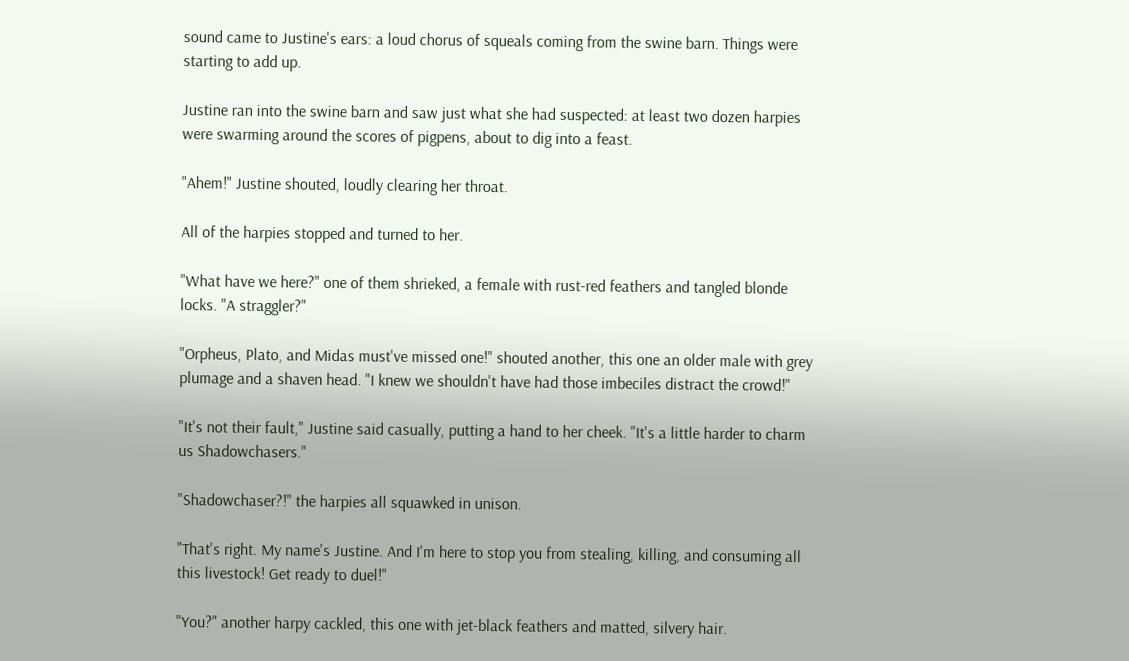sound came to Justine's ears: a loud chorus of squeals coming from the swine barn. Things were starting to add up.

Justine ran into the swine barn and saw just what she had suspected: at least two dozen harpies were swarming around the scores of pigpens, about to dig into a feast.

"Ahem!" Justine shouted, loudly clearing her throat.

All of the harpies stopped and turned to her.

"What have we here?" one of them shrieked, a female with rust-red feathers and tangled blonde locks. "A straggler?"

"Orpheus, Plato, and Midas must've missed one!" shouted another, this one an older male with grey plumage and a shaven head. "I knew we shouldn't have had those imbeciles distract the crowd!"

"It's not their fault," Justine said casually, putting a hand to her cheek. "It's a little harder to charm us Shadowchasers."

"Shadowchaser?!" the harpies all squawked in unison.

"That's right. My name's Justine. And I'm here to stop you from stealing, killing, and consuming all this livestock! Get ready to duel!"

"You?" another harpy cackled, this one with jet-black feathers and matted, silvery hair.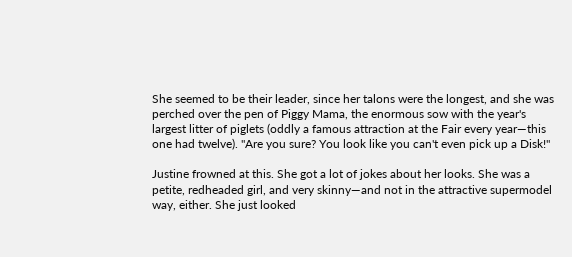She seemed to be their leader, since her talons were the longest, and she was perched over the pen of Piggy Mama, the enormous sow with the year's largest litter of piglets (oddly a famous attraction at the Fair every year—this one had twelve). "Are you sure? You look like you can't even pick up a Disk!"

Justine frowned at this. She got a lot of jokes about her looks. She was a petite, redheaded girl, and very skinny—and not in the attractive supermodel way, either. She just looked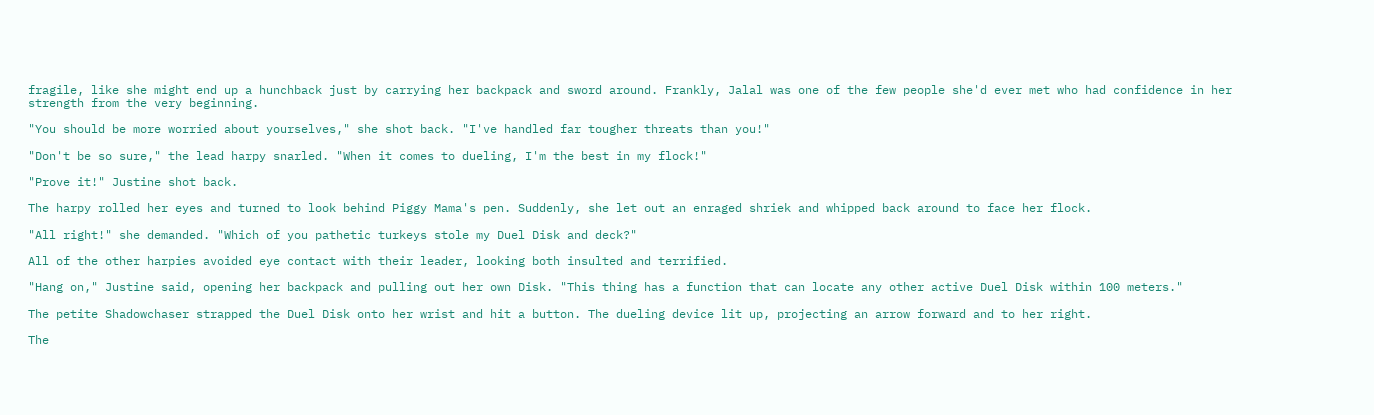fragile, like she might end up a hunchback just by carrying her backpack and sword around. Frankly, Jalal was one of the few people she'd ever met who had confidence in her strength from the very beginning.

"You should be more worried about yourselves," she shot back. "I've handled far tougher threats than you!"

"Don't be so sure," the lead harpy snarled. "When it comes to dueling, I'm the best in my flock!"

"Prove it!" Justine shot back.

The harpy rolled her eyes and turned to look behind Piggy Mama's pen. Suddenly, she let out an enraged shriek and whipped back around to face her flock.

"All right!" she demanded. "Which of you pathetic turkeys stole my Duel Disk and deck?"

All of the other harpies avoided eye contact with their leader, looking both insulted and terrified.

"Hang on," Justine said, opening her backpack and pulling out her own Disk. "This thing has a function that can locate any other active Duel Disk within 100 meters."

The petite Shadowchaser strapped the Duel Disk onto her wrist and hit a button. The dueling device lit up, projecting an arrow forward and to her right.

The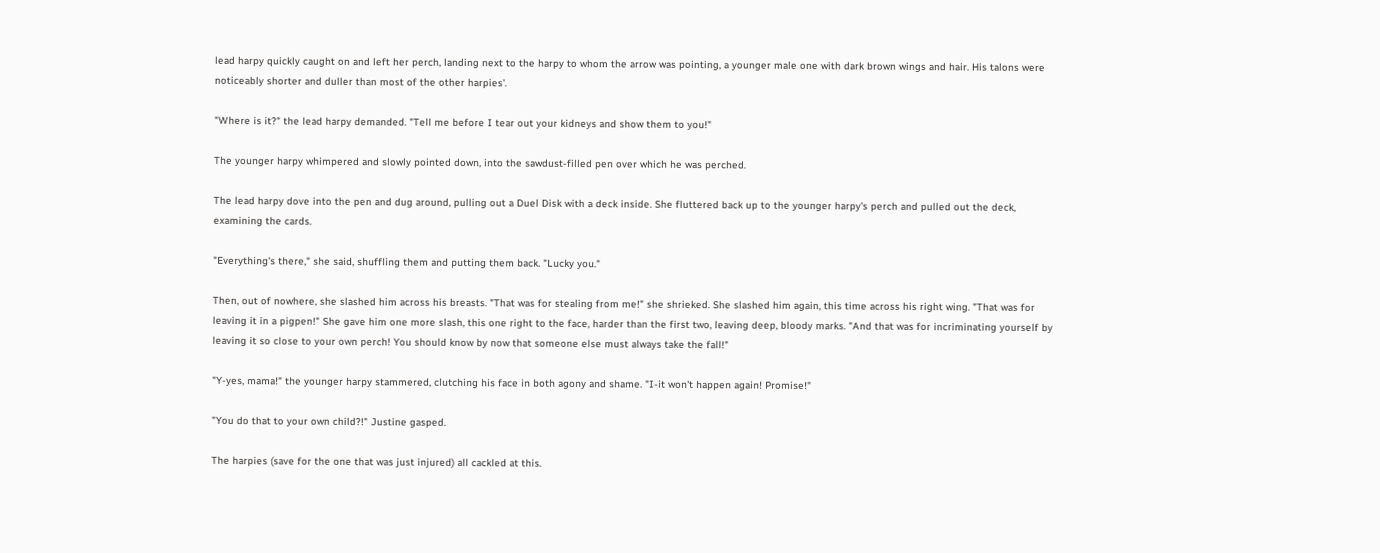lead harpy quickly caught on and left her perch, landing next to the harpy to whom the arrow was pointing, a younger male one with dark brown wings and hair. His talons were noticeably shorter and duller than most of the other harpies'.

"Where is it?" the lead harpy demanded. "Tell me before I tear out your kidneys and show them to you!"

The younger harpy whimpered and slowly pointed down, into the sawdust-filled pen over which he was perched.

The lead harpy dove into the pen and dug around, pulling out a Duel Disk with a deck inside. She fluttered back up to the younger harpy's perch and pulled out the deck, examining the cards.

"Everything's there," she said, shuffling them and putting them back. "Lucky you."

Then, out of nowhere, she slashed him across his breasts. "That was for stealing from me!" she shrieked. She slashed him again, this time across his right wing. "That was for leaving it in a pigpen!" She gave him one more slash, this one right to the face, harder than the first two, leaving deep, bloody marks. "And that was for incriminating yourself by leaving it so close to your own perch! You should know by now that someone else must always take the fall!"

"Y-yes, mama!" the younger harpy stammered, clutching his face in both agony and shame. "I-it won't happen again! Promise!"

"You do that to your own child?!" Justine gasped.

The harpies (save for the one that was just injured) all cackled at this.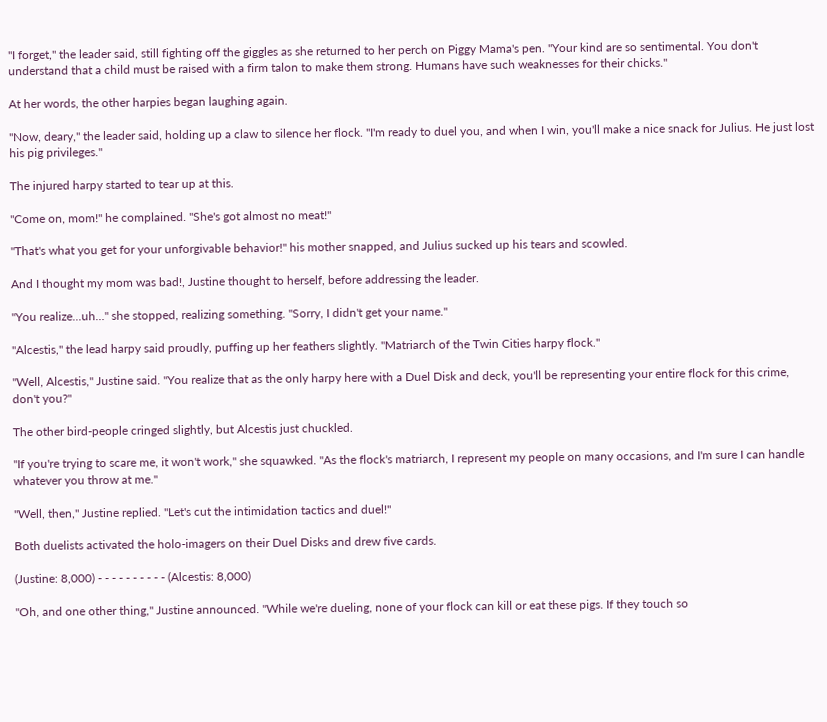"I forget," the leader said, still fighting off the giggles as she returned to her perch on Piggy Mama's pen. "Your kind are so sentimental. You don't understand that a child must be raised with a firm talon to make them strong. Humans have such weaknesses for their chicks."

At her words, the other harpies began laughing again.

"Now, deary," the leader said, holding up a claw to silence her flock. "I'm ready to duel you, and when I win, you'll make a nice snack for Julius. He just lost his pig privileges."

The injured harpy started to tear up at this.

"Come on, mom!" he complained. "She's got almost no meat!"

"That's what you get for your unforgivable behavior!" his mother snapped, and Julius sucked up his tears and scowled.

And I thought my mom was bad!, Justine thought to herself, before addressing the leader.

"You realize...uh…" she stopped, realizing something. "Sorry, I didn't get your name."

"Alcestis," the lead harpy said proudly, puffing up her feathers slightly. "Matriarch of the Twin Cities harpy flock."

"Well, Alcestis," Justine said. "You realize that as the only harpy here with a Duel Disk and deck, you'll be representing your entire flock for this crime, don't you?"

The other bird-people cringed slightly, but Alcestis just chuckled.

"If you're trying to scare me, it won't work," she squawked. "As the flock's matriarch, I represent my people on many occasions, and I'm sure I can handle whatever you throw at me."

"Well, then," Justine replied. "Let's cut the intimidation tactics and duel!"

Both duelists activated the holo-imagers on their Duel Disks and drew five cards.

(Justine: 8,000) - - - - - - - - - - (Alcestis: 8,000)

"Oh, and one other thing," Justine announced. "While we're dueling, none of your flock can kill or eat these pigs. If they touch so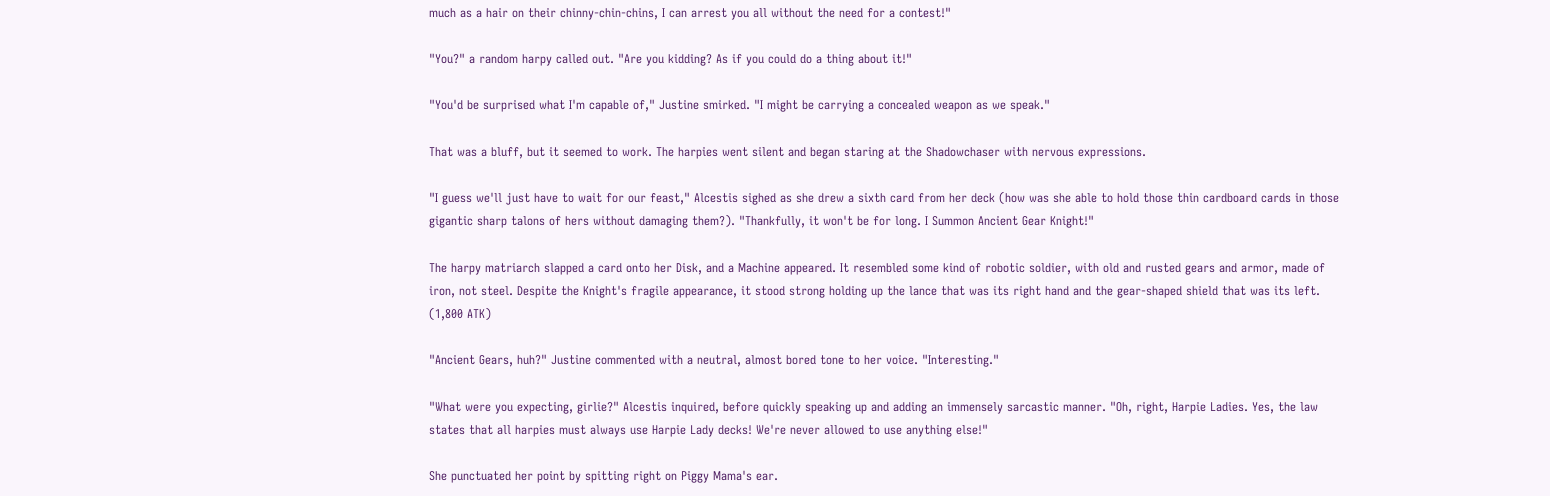much as a hair on their chinny-chin-chins, I can arrest you all without the need for a contest!"

"You?" a random harpy called out. "Are you kidding? As if you could do a thing about it!"

"You'd be surprised what I'm capable of," Justine smirked. "I might be carrying a concealed weapon as we speak."

That was a bluff, but it seemed to work. The harpies went silent and began staring at the Shadowchaser with nervous expressions.

"I guess we'll just have to wait for our feast," Alcestis sighed as she drew a sixth card from her deck (how was she able to hold those thin cardboard cards in those gigantic sharp talons of hers without damaging them?). "Thankfully, it won't be for long. I Summon Ancient Gear Knight!"

The harpy matriarch slapped a card onto her Disk, and a Machine appeared. It resembled some kind of robotic soldier, with old and rusted gears and armor, made of iron, not steel. Despite the Knight's fragile appearance, it stood strong holding up the lance that was its right hand and the gear-shaped shield that was its left. (1,800 ATK)

"Ancient Gears, huh?" Justine commented with a neutral, almost bored tone to her voice. "Interesting."

"What were you expecting, girlie?" Alcestis inquired, before quickly speaking up and adding an immensely sarcastic manner. "Oh, right, Harpie Ladies. Yes, the law states that all harpies must always use Harpie Lady decks! We're never allowed to use anything else!"

She punctuated her point by spitting right on Piggy Mama's ear.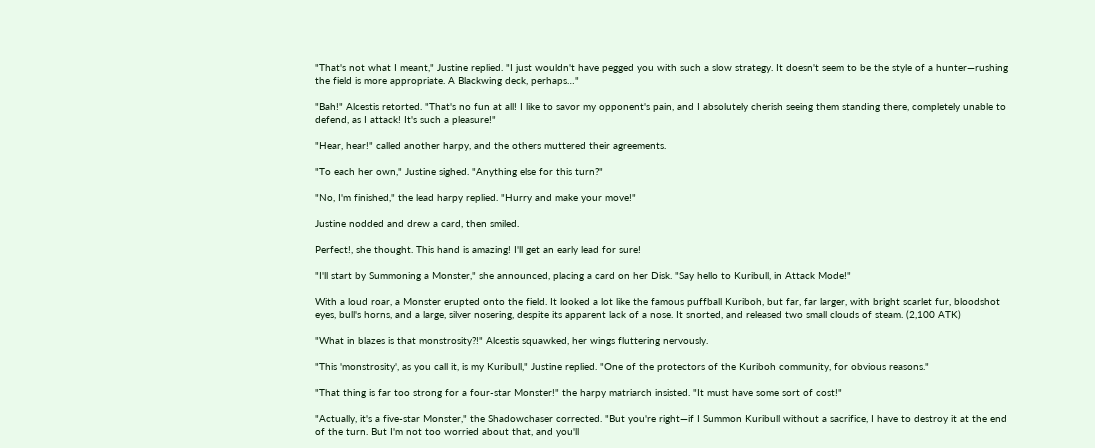"That's not what I meant," Justine replied. "I just wouldn't have pegged you with such a slow strategy. It doesn't seem to be the style of a hunter—rushing the field is more appropriate. A Blackwing deck, perhaps…"

"Bah!" Alcestis retorted. "That's no fun at all! I like to savor my opponent's pain, and I absolutely cherish seeing them standing there, completely unable to defend, as I attack! It's such a pleasure!"

"Hear, hear!" called another harpy, and the others muttered their agreements.

"To each her own," Justine sighed. "Anything else for this turn?"

"No, I'm finished," the lead harpy replied. "Hurry and make your move!"

Justine nodded and drew a card, then smiled.

Perfect!, she thought. This hand is amazing! I'll get an early lead for sure!

"I'll start by Summoning a Monster," she announced, placing a card on her Disk. "Say hello to Kuribull, in Attack Mode!"

With a loud roar, a Monster erupted onto the field. It looked a lot like the famous puffball Kuriboh, but far, far larger, with bright scarlet fur, bloodshot eyes, bull's horns, and a large, silver nosering, despite its apparent lack of a nose. It snorted, and released two small clouds of steam. (2,100 ATK)

"What in blazes is that monstrosity?!" Alcestis squawked, her wings fluttering nervously.

"This 'monstrosity', as you call it, is my Kuribull," Justine replied. "One of the protectors of the Kuriboh community, for obvious reasons."

"That thing is far too strong for a four-star Monster!" the harpy matriarch insisted. "It must have some sort of cost!"

"Actually, it's a five-star Monster," the Shadowchaser corrected. "But you're right—if I Summon Kuribull without a sacrifice, I have to destroy it at the end of the turn. But I'm not too worried about that, and you'll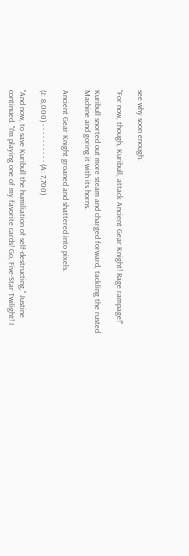see why soon enough.

"For now, though, Kuribull, attack Ancient Gear Knight! Rage rampage!"

Kuribull snorted out more steam and charged forward, tackling the rusted Machine and goring it with its horns.

Ancient Gear Knight groaned and shattered into pixels.

(J: 8,000) - - - - - - - - - - (A: 7,700)

"And now, to save Kuribull the humiliation of self-destructing," Justine continued. "I'm playing one of my favorite cards! Go, Five-Star Twilight! I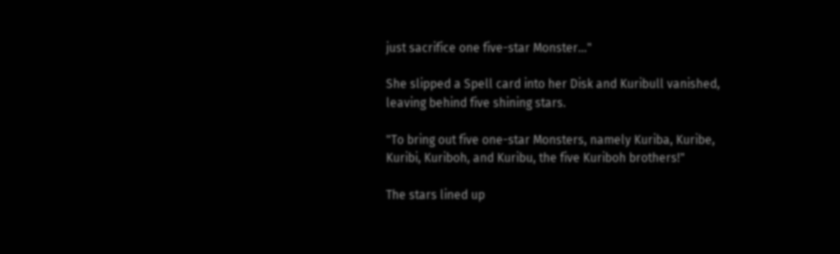just sacrifice one five-star Monster…"

She slipped a Spell card into her Disk and Kuribull vanished, leaving behind five shining stars.

"To bring out five one-star Monsters, namely Kuriba, Kuribe, Kuribi, Kuriboh, and Kuribu, the five Kuriboh brothers!"

The stars lined up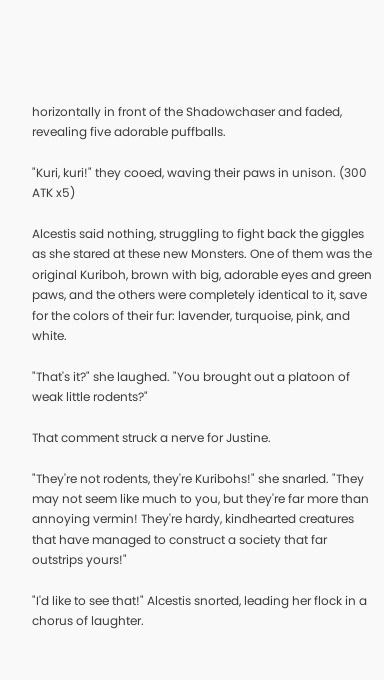horizontally in front of the Shadowchaser and faded, revealing five adorable puffballs.

"Kuri, kuri!" they cooed, waving their paws in unison. (300 ATK x5)

Alcestis said nothing, struggling to fight back the giggles as she stared at these new Monsters. One of them was the original Kuriboh, brown with big, adorable eyes and green paws, and the others were completely identical to it, save for the colors of their fur: lavender, turquoise, pink, and white.

"That's it?" she laughed. "You brought out a platoon of weak little rodents?"

That comment struck a nerve for Justine.

"They're not rodents, they're Kuribohs!" she snarled. "They may not seem like much to you, but they're far more than annoying vermin! They're hardy, kindhearted creatures that have managed to construct a society that far outstrips yours!"

"I'd like to see that!" Alcestis snorted, leading her flock in a chorus of laughter.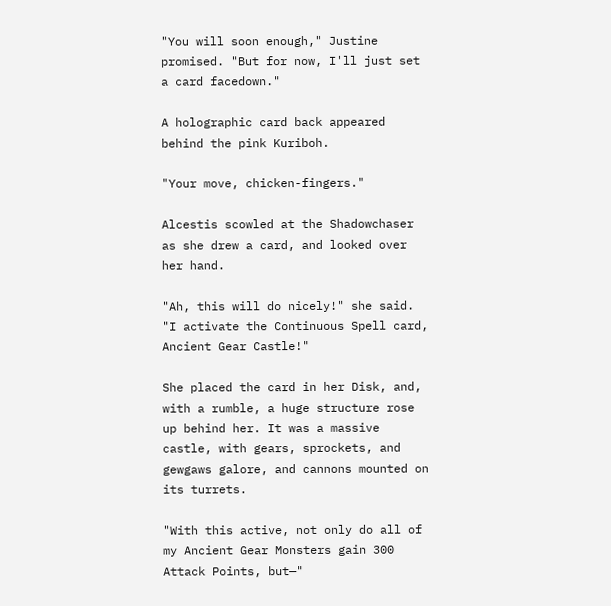"You will soon enough," Justine promised. "But for now, I'll just set a card facedown."

A holographic card back appeared behind the pink Kuriboh.

"Your move, chicken-fingers."

Alcestis scowled at the Shadowchaser as she drew a card, and looked over her hand.

"Ah, this will do nicely!" she said. "I activate the Continuous Spell card, Ancient Gear Castle!"

She placed the card in her Disk, and, with a rumble, a huge structure rose up behind her. It was a massive castle, with gears, sprockets, and gewgaws galore, and cannons mounted on its turrets.

"With this active, not only do all of my Ancient Gear Monsters gain 300 Attack Points, but—"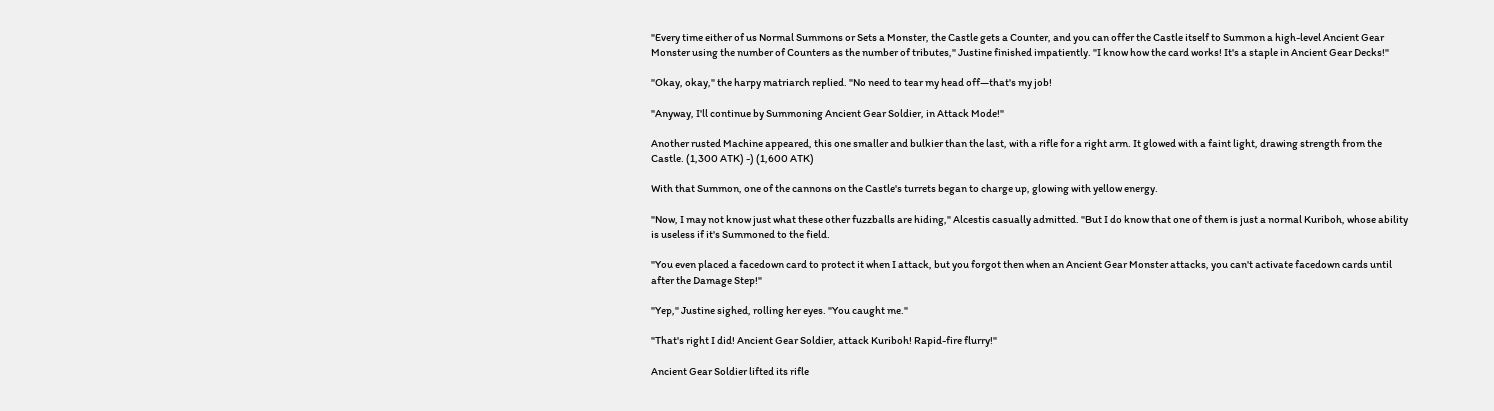"Every time either of us Normal Summons or Sets a Monster, the Castle gets a Counter, and you can offer the Castle itself to Summon a high-level Ancient Gear Monster using the number of Counters as the number of tributes," Justine finished impatiently. "I know how the card works! It's a staple in Ancient Gear Decks!"

"Okay, okay," the harpy matriarch replied. "No need to tear my head off—that's my job!

"Anyway, I'll continue by Summoning Ancient Gear Soldier, in Attack Mode!"

Another rusted Machine appeared, this one smaller and bulkier than the last, with a rifle for a right arm. It glowed with a faint light, drawing strength from the Castle. (1,300 ATK) -) (1,600 ATK)

With that Summon, one of the cannons on the Castle's turrets began to charge up, glowing with yellow energy.

"Now, I may not know just what these other fuzzballs are hiding," Alcestis casually admitted. "But I do know that one of them is just a normal Kuriboh, whose ability is useless if it's Summoned to the field.

"You even placed a facedown card to protect it when I attack, but you forgot then when an Ancient Gear Monster attacks, you can't activate facedown cards until after the Damage Step!"

"Yep," Justine sighed, rolling her eyes. "You caught me."

"That's right I did! Ancient Gear Soldier, attack Kuriboh! Rapid-fire flurry!"

Ancient Gear Soldier lifted its rifle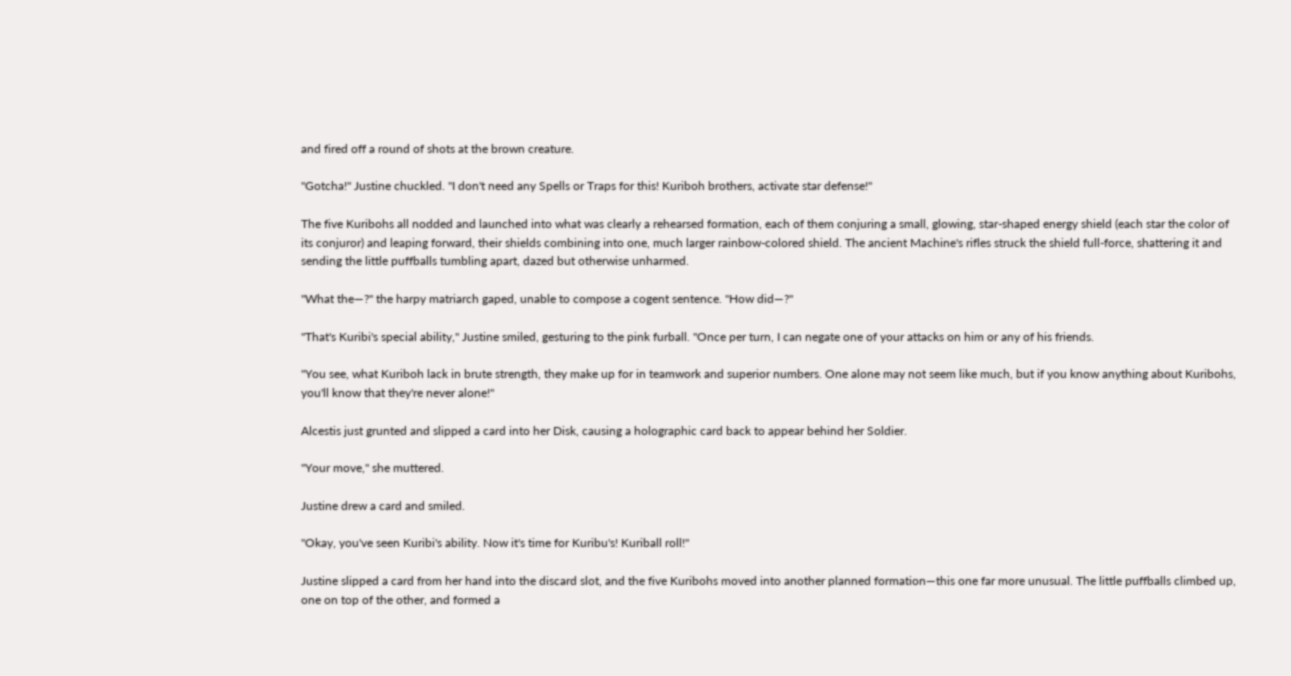and fired off a round of shots at the brown creature.

"Gotcha!" Justine chuckled. "I don't need any Spells or Traps for this! Kuriboh brothers, activate star defense!"

The five Kuribohs all nodded and launched into what was clearly a rehearsed formation, each of them conjuring a small, glowing, star-shaped energy shield (each star the color of its conjuror) and leaping forward, their shields combining into one, much larger rainbow-colored shield. The ancient Machine's rifles struck the shield full-force, shattering it and sending the little puffballs tumbling apart, dazed but otherwise unharmed.

"What the—?" the harpy matriarch gaped, unable to compose a cogent sentence. "How did—?"

"That's Kuribi's special ability," Justine smiled, gesturing to the pink furball. "Once per turn, I can negate one of your attacks on him or any of his friends.

"You see, what Kuriboh lack in brute strength, they make up for in teamwork and superior numbers. One alone may not seem like much, but if you know anything about Kuribohs, you'll know that they're never alone!"

Alcestis just grunted and slipped a card into her Disk, causing a holographic card back to appear behind her Soldier.

"Your move," she muttered.

Justine drew a card and smiled.

"Okay, you've seen Kuribi's ability. Now it's time for Kuribu's! Kuriball roll!"

Justine slipped a card from her hand into the discard slot, and the five Kuribohs moved into another planned formation—this one far more unusual. The little puffballs climbed up, one on top of the other, and formed a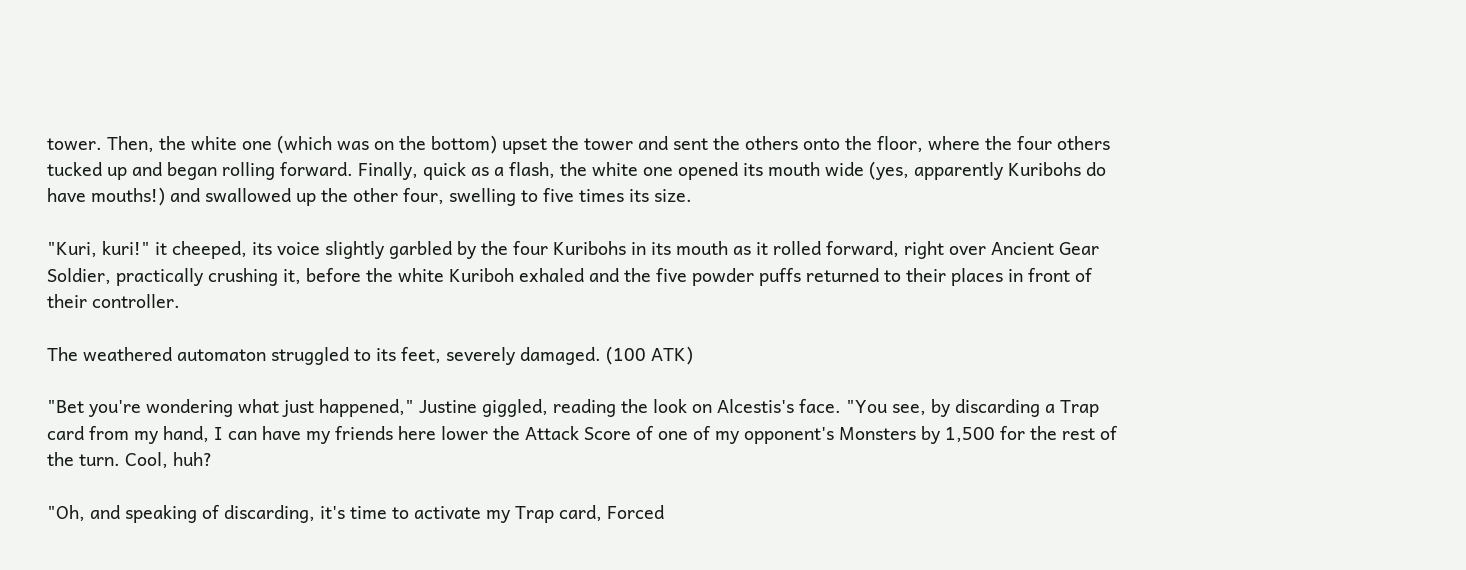tower. Then, the white one (which was on the bottom) upset the tower and sent the others onto the floor, where the four others tucked up and began rolling forward. Finally, quick as a flash, the white one opened its mouth wide (yes, apparently Kuribohs do have mouths!) and swallowed up the other four, swelling to five times its size.

"Kuri, kuri!" it cheeped, its voice slightly garbled by the four Kuribohs in its mouth as it rolled forward, right over Ancient Gear Soldier, practically crushing it, before the white Kuriboh exhaled and the five powder puffs returned to their places in front of their controller.

The weathered automaton struggled to its feet, severely damaged. (100 ATK)

"Bet you're wondering what just happened," Justine giggled, reading the look on Alcestis's face. "You see, by discarding a Trap card from my hand, I can have my friends here lower the Attack Score of one of my opponent's Monsters by 1,500 for the rest of the turn. Cool, huh?

"Oh, and speaking of discarding, it's time to activate my Trap card, Forced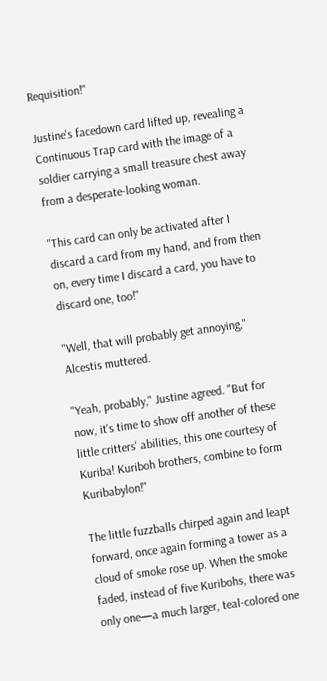Requisition!"

Justine's facedown card lifted up, revealing a Continuous Trap card with the image of a soldier carrying a small treasure chest away from a desperate-looking woman.

"This card can only be activated after I discard a card from my hand, and from then on, every time I discard a card, you have to discard one, too!"

"Well, that will probably get annoying," Alcestis muttered.

"Yeah, probably," Justine agreed. "But for now, it's time to show off another of these little critters' abilities, this one courtesy of Kuriba! Kuriboh brothers, combine to form Kuribabylon!"

The little fuzzballs chirped again and leapt forward, once again forming a tower as a cloud of smoke rose up. When the smoke faded, instead of five Kuribohs, there was only one—a much larger, teal-colored one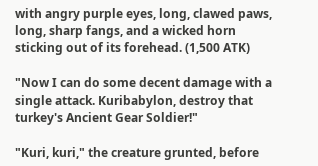with angry purple eyes, long, clawed paws, long, sharp fangs, and a wicked horn sticking out of its forehead. (1,500 ATK)

"Now I can do some decent damage with a single attack. Kuribabylon, destroy that turkey's Ancient Gear Soldier!"

"Kuri, kuri," the creature grunted, before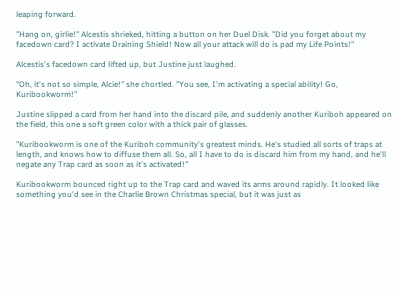leaping forward.

"Hang on, girlie!" Alcestis shrieked, hitting a button on her Duel Disk. "Did you forget about my facedown card? I activate Draining Shield! Now all your attack will do is pad my Life Points!"

Alcestis's facedown card lifted up, but Justine just laughed.

"Oh, it's not so simple, Alcie!" she chortled. "You see, I'm activating a special ability! Go, Kuribookworm!"

Justine slipped a card from her hand into the discard pile, and suddenly another Kuriboh appeared on the field, this one a soft green color with a thick pair of glasses.

"Kuribookworm is one of the Kuriboh community's greatest minds. He's studied all sorts of traps at length, and knows how to diffuse them all. So, all I have to do is discard him from my hand, and he'll negate any Trap card as soon as it's activated!"

Kuribookworm bounced right up to the Trap card and waved its arms around rapidly. It looked like something you'd see in the Charlie Brown Christmas special, but it was just as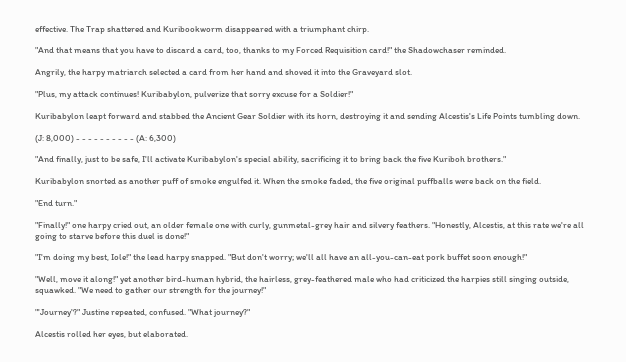effective. The Trap shattered and Kuribookworm disappeared with a triumphant chirp.

"And that means that you have to discard a card, too, thanks to my Forced Requisition card!" the Shadowchaser reminded.

Angrily, the harpy matriarch selected a card from her hand and shoved it into the Graveyard slot.

"Plus, my attack continues! Kuribabylon, pulverize that sorry excuse for a Soldier!"

Kuribabylon leapt forward and stabbed the Ancient Gear Soldier with its horn, destroying it and sending Alcestis's Life Points tumbling down.

(J: 8,000) - - - - - - - - - - (A: 6,300)

"And finally, just to be safe, I'll activate Kuribabylon's special ability, sacrificing it to bring back the five Kuriboh brothers."

Kuribabylon snorted as another puff of smoke engulfed it. When the smoke faded, the five original puffballs were back on the field.

"End turn."

"Finally!" one harpy cried out, an older female one with curly, gunmetal-grey hair and silvery feathers. "Honestly, Alcestis, at this rate we're all going to starve before this duel is done!"

"I'm doing my best, Iole!" the lead harpy snapped. "But don't worry; we'll all have an all-you-can-eat pork buffet soon enough!"

"Well, move it along!" yet another bird-human hybrid, the hairless, grey-feathered male who had criticized the harpies still singing outside, squawked. "We need to gather our strength for the journey!"

"'Journey'?" Justine repeated, confused. "What journey?"

Alcestis rolled her eyes, but elaborated.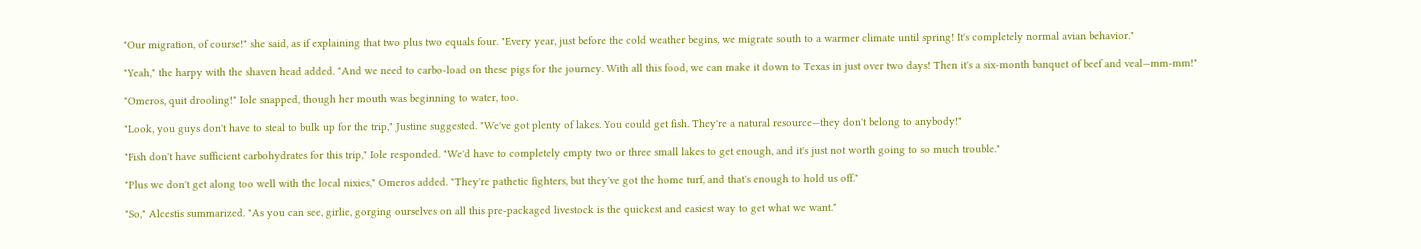"Our migration, of course!" she said, as if explaining that two plus two equals four. "Every year, just before the cold weather begins, we migrate south to a warmer climate until spring! It's completely normal avian behavior."

"Yeah," the harpy with the shaven head added. "And we need to carbo-load on these pigs for the journey. With all this food, we can make it down to Texas in just over two days! Then it's a six-month banquet of beef and veal—mm-mm!"

"Omeros, quit drooling!" Iole snapped, though her mouth was beginning to water, too.

"Look, you guys don't have to steal to bulk up for the trip," Justine suggested. "We've got plenty of lakes. You could get fish. They're a natural resource—they don't belong to anybody!"

"Fish don't have sufficient carbohydrates for this trip," Iole responded. "We'd have to completely empty two or three small lakes to get enough, and it's just not worth going to so much trouble."

"Plus we don't get along too well with the local nixies," Omeros added. "They're pathetic fighters, but they've got the home turf, and that's enough to hold us off."

"So," Alcestis summarized. "As you can see, girlie, gorging ourselves on all this pre-packaged livestock is the quickest and easiest way to get what we want."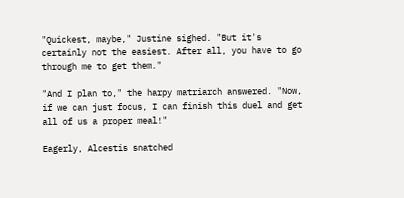"Quickest, maybe," Justine sighed. "But it's certainly not the easiest. After all, you have to go through me to get them."

"And I plan to," the harpy matriarch answered. "Now, if we can just focus, I can finish this duel and get all of us a proper meal!"

Eagerly, Alcestis snatched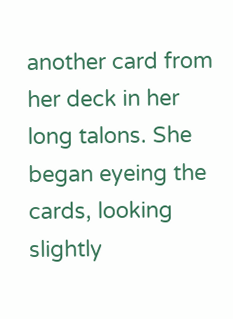another card from her deck in her long talons. She began eyeing the cards, looking slightly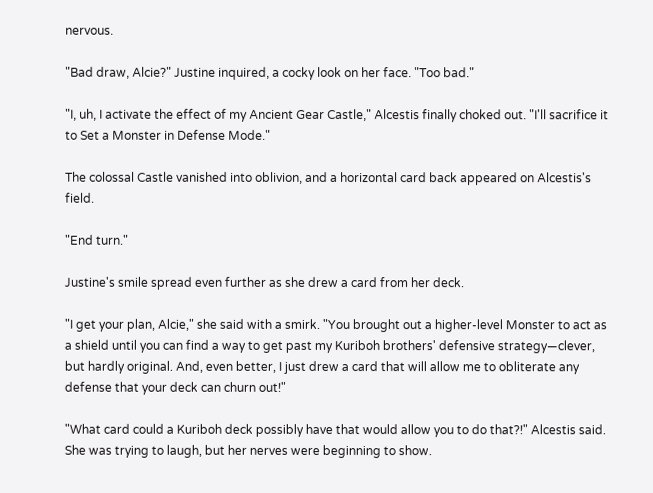nervous.

"Bad draw, Alcie?" Justine inquired, a cocky look on her face. "Too bad."

"I, uh, I activate the effect of my Ancient Gear Castle," Alcestis finally choked out. "I'll sacrifice it to Set a Monster in Defense Mode."

The colossal Castle vanished into oblivion, and a horizontal card back appeared on Alcestis's field.

"End turn."

Justine's smile spread even further as she drew a card from her deck.

"I get your plan, Alcie," she said with a smirk. "You brought out a higher-level Monster to act as a shield until you can find a way to get past my Kuriboh brothers' defensive strategy—clever, but hardly original. And, even better, I just drew a card that will allow me to obliterate any defense that your deck can churn out!"

"What card could a Kuriboh deck possibly have that would allow you to do that?!" Alcestis said. She was trying to laugh, but her nerves were beginning to show.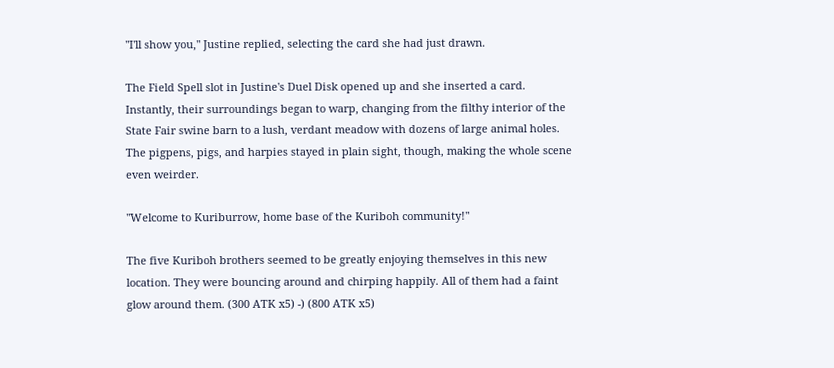"I'll show you," Justine replied, selecting the card she had just drawn.

The Field Spell slot in Justine's Duel Disk opened up and she inserted a card. Instantly, their surroundings began to warp, changing from the filthy interior of the State Fair swine barn to a lush, verdant meadow with dozens of large animal holes. The pigpens, pigs, and harpies stayed in plain sight, though, making the whole scene even weirder.

"Welcome to Kuriburrow, home base of the Kuriboh community!"

The five Kuriboh brothers seemed to be greatly enjoying themselves in this new location. They were bouncing around and chirping happily. All of them had a faint glow around them. (300 ATK x5) -) (800 ATK x5)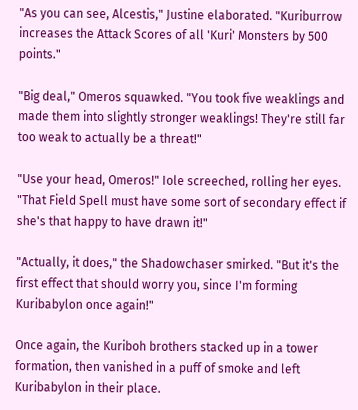"As you can see, Alcestis," Justine elaborated. "Kuriburrow increases the Attack Scores of all 'Kuri' Monsters by 500 points."

"Big deal," Omeros squawked. "You took five weaklings and made them into slightly stronger weaklings! They're still far too weak to actually be a threat!"

"Use your head, Omeros!" Iole screeched, rolling her eyes. "That Field Spell must have some sort of secondary effect if she's that happy to have drawn it!"

"Actually, it does," the Shadowchaser smirked. "But it's the first effect that should worry you, since I'm forming Kuribabylon once again!"

Once again, the Kuriboh brothers stacked up in a tower formation, then vanished in a puff of smoke and left Kuribabylon in their place.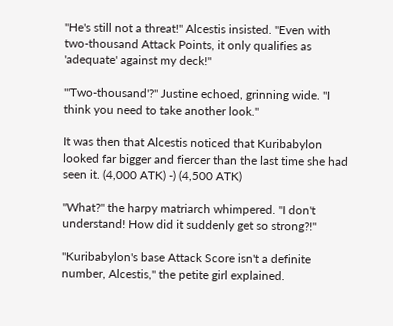"He's still not a threat!" Alcestis insisted. "Even with two-thousand Attack Points, it only qualifies as 'adequate' against my deck!"

"'Two-thousand'?" Justine echoed, grinning wide. "I think you need to take another look."

It was then that Alcestis noticed that Kuribabylon looked far bigger and fiercer than the last time she had seen it. (4,000 ATK) -) (4,500 ATK)

"What?" the harpy matriarch whimpered. "I don't understand! How did it suddenly get so strong?!"

"Kuribabylon's base Attack Score isn't a definite number, Alcestis," the petite girl explained.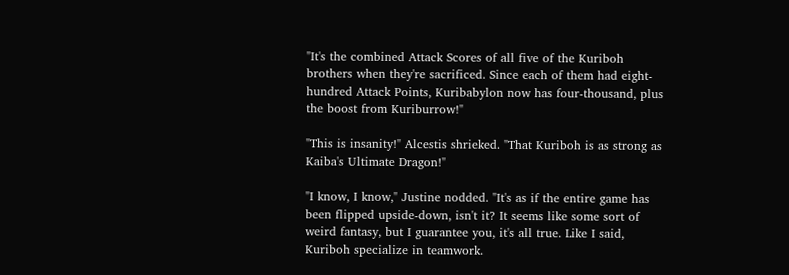"It's the combined Attack Scores of all five of the Kuriboh brothers when they're sacrificed. Since each of them had eight-hundred Attack Points, Kuribabylon now has four-thousand, plus the boost from Kuriburrow!"

"This is insanity!" Alcestis shrieked. "That Kuriboh is as strong as Kaiba's Ultimate Dragon!"

"I know, I know," Justine nodded. "It's as if the entire game has been flipped upside-down, isn't it? It seems like some sort of weird fantasy, but I guarantee you, it's all true. Like I said, Kuriboh specialize in teamwork.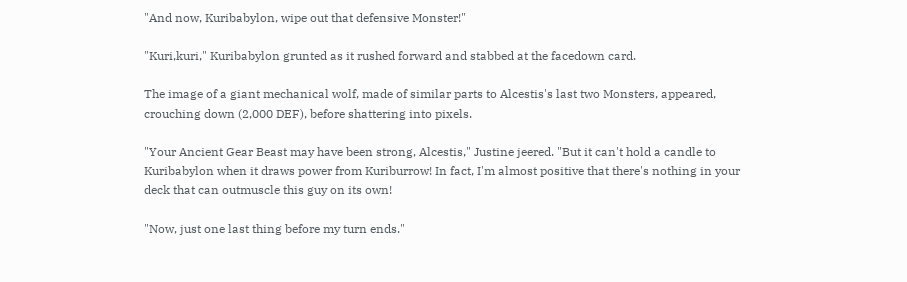"And now, Kuribabylon, wipe out that defensive Monster!"

"Kuri,kuri," Kuribabylon grunted as it rushed forward and stabbed at the facedown card.

The image of a giant mechanical wolf, made of similar parts to Alcestis's last two Monsters, appeared, crouching down (2,000 DEF), before shattering into pixels.

"Your Ancient Gear Beast may have been strong, Alcestis," Justine jeered. "But it can't hold a candle to Kuribabylon when it draws power from Kuriburrow! In fact, I'm almost positive that there's nothing in your deck that can outmuscle this guy on its own!

"Now, just one last thing before my turn ends."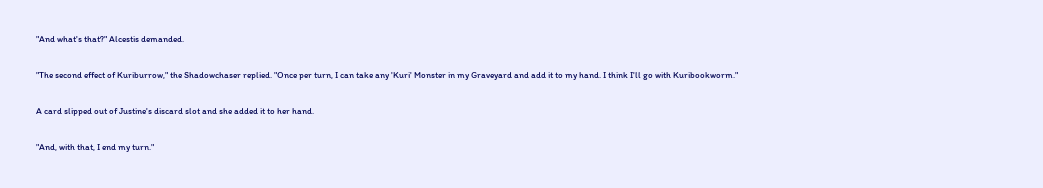"And what's that?" Alcestis demanded.

"The second effect of Kuriburrow," the Shadowchaser replied. "Once per turn, I can take any 'Kuri' Monster in my Graveyard and add it to my hand. I think I'll go with Kuribookworm."

A card slipped out of Justine's discard slot and she added it to her hand.

"And, with that, I end my turn."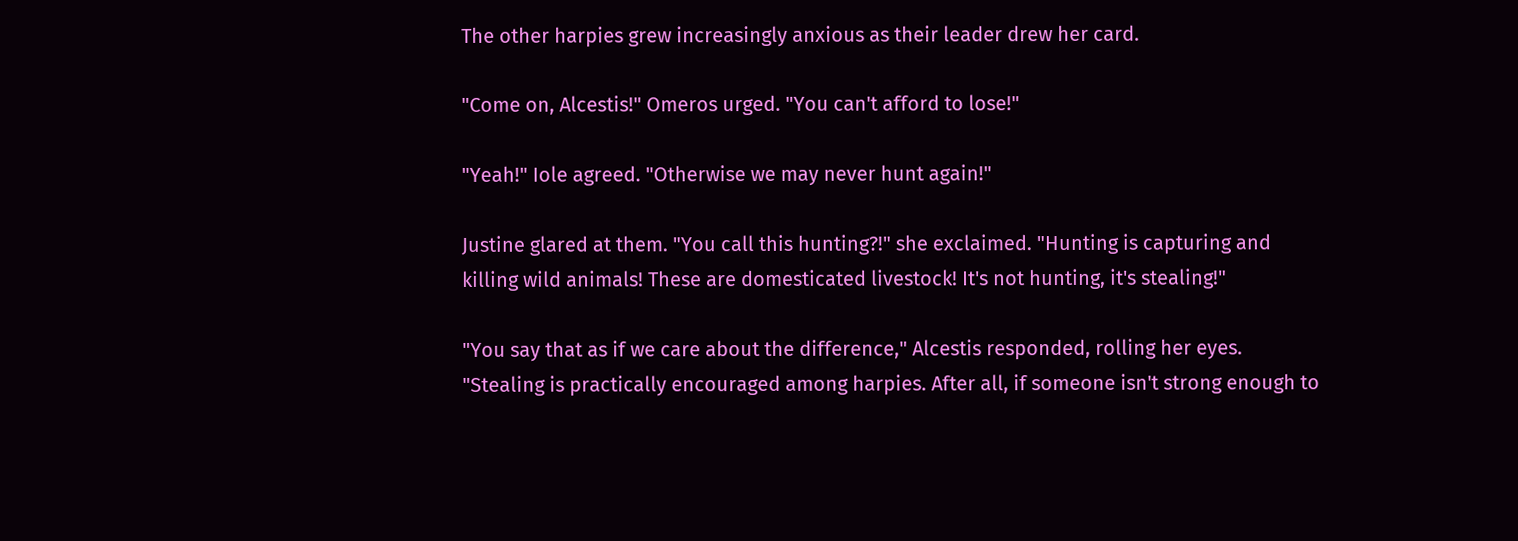The other harpies grew increasingly anxious as their leader drew her card.

"Come on, Alcestis!" Omeros urged. "You can't afford to lose!"

"Yeah!" Iole agreed. "Otherwise we may never hunt again!"

Justine glared at them. "You call this hunting?!" she exclaimed. "Hunting is capturing and killing wild animals! These are domesticated livestock! It's not hunting, it's stealing!"

"You say that as if we care about the difference," Alcestis responded, rolling her eyes. "Stealing is practically encouraged among harpies. After all, if someone isn't strong enough to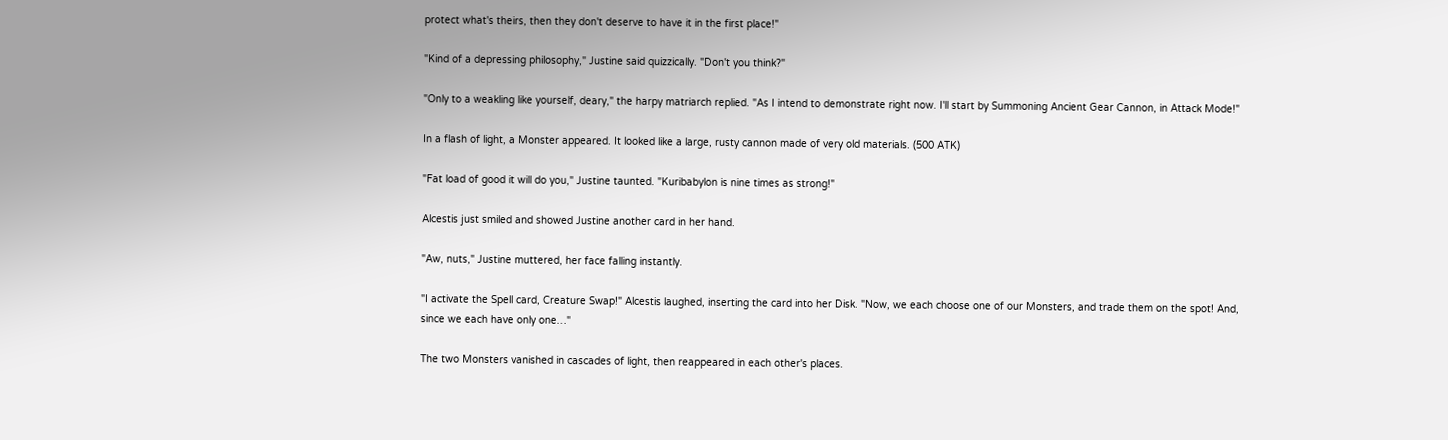protect what's theirs, then they don't deserve to have it in the first place!"

"Kind of a depressing philosophy," Justine said quizzically. "Don't you think?"

"Only to a weakling like yourself, deary," the harpy matriarch replied. "As I intend to demonstrate right now. I'll start by Summoning Ancient Gear Cannon, in Attack Mode!"

In a flash of light, a Monster appeared. It looked like a large, rusty cannon made of very old materials. (500 ATK)

"Fat load of good it will do you," Justine taunted. "Kuribabylon is nine times as strong!"

Alcestis just smiled and showed Justine another card in her hand.

"Aw, nuts," Justine muttered, her face falling instantly.

"I activate the Spell card, Creature Swap!" Alcestis laughed, inserting the card into her Disk. "Now, we each choose one of our Monsters, and trade them on the spot! And, since we each have only one…"

The two Monsters vanished in cascades of light, then reappeared in each other's places.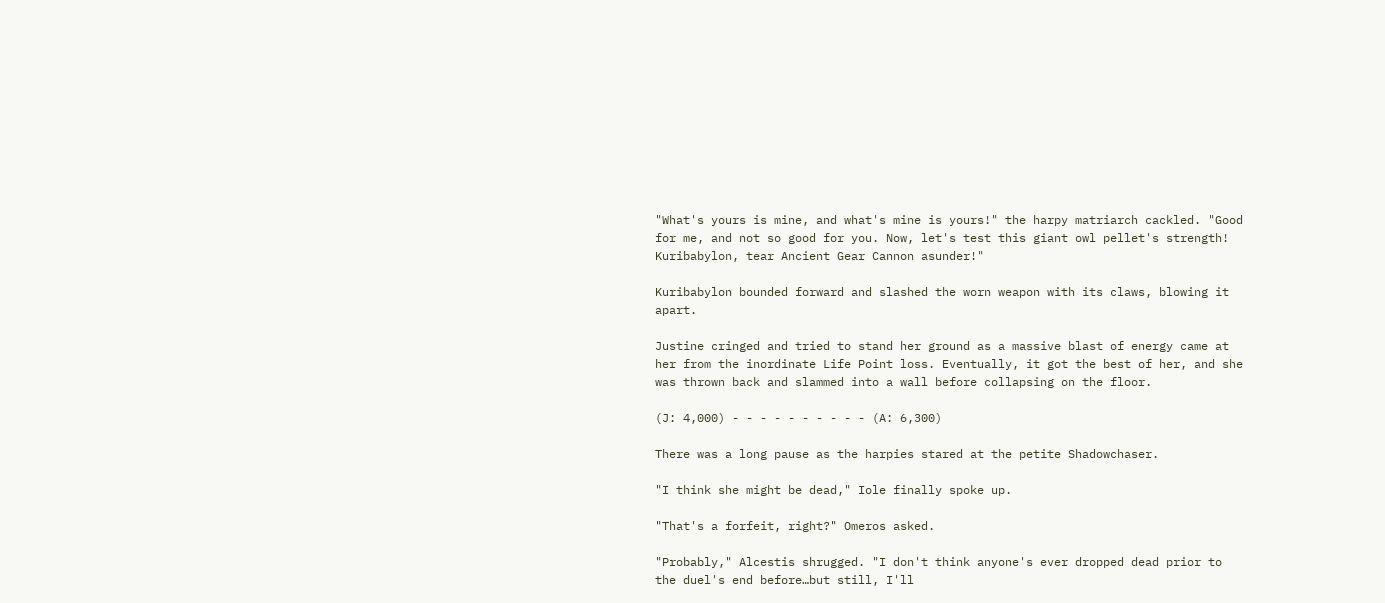"What's yours is mine, and what's mine is yours!" the harpy matriarch cackled. "Good for me, and not so good for you. Now, let's test this giant owl pellet's strength! Kuribabylon, tear Ancient Gear Cannon asunder!"

Kuribabylon bounded forward and slashed the worn weapon with its claws, blowing it apart.

Justine cringed and tried to stand her ground as a massive blast of energy came at her from the inordinate Life Point loss. Eventually, it got the best of her, and she was thrown back and slammed into a wall before collapsing on the floor.

(J: 4,000) - - - - - - - - - - (A: 6,300)

There was a long pause as the harpies stared at the petite Shadowchaser.

"I think she might be dead," Iole finally spoke up.

"That's a forfeit, right?" Omeros asked.

"Probably," Alcestis shrugged. "I don't think anyone's ever dropped dead prior to the duel's end before…but still, I'll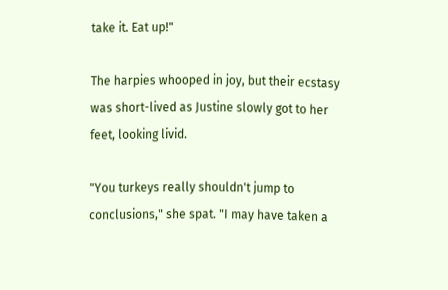take it. Eat up!"

The harpies whooped in joy, but their ecstasy was short-lived as Justine slowly got to her feet, looking livid.

"You turkeys really shouldn't jump to conclusions," she spat. "I may have taken a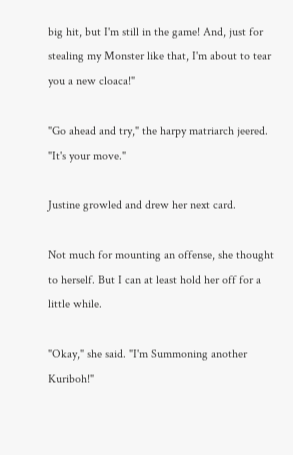big hit, but I'm still in the game! And, just for stealing my Monster like that, I'm about to tear you a new cloaca!"

"Go ahead and try," the harpy matriarch jeered. "It's your move."

Justine growled and drew her next card.

Not much for mounting an offense, she thought to herself. But I can at least hold her off for a little while.

"Okay," she said. "I'm Summoning another Kuriboh!"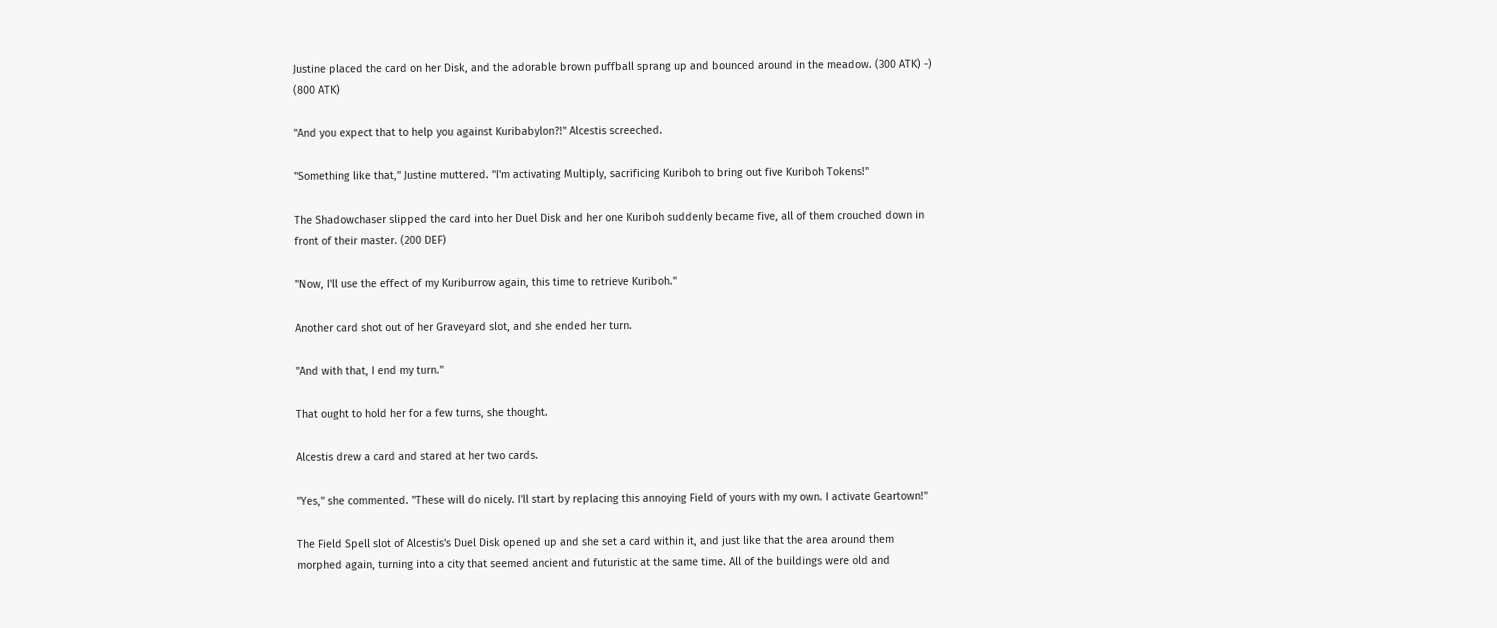Justine placed the card on her Disk, and the adorable brown puffball sprang up and bounced around in the meadow. (300 ATK) -) (800 ATK)

"And you expect that to help you against Kuribabylon?!" Alcestis screeched.

"Something like that," Justine muttered. "I'm activating Multiply, sacrificing Kuriboh to bring out five Kuriboh Tokens!"

The Shadowchaser slipped the card into her Duel Disk and her one Kuriboh suddenly became five, all of them crouched down in front of their master. (200 DEF)

"Now, I'll use the effect of my Kuriburrow again, this time to retrieve Kuriboh."

Another card shot out of her Graveyard slot, and she ended her turn.

"And with that, I end my turn."

That ought to hold her for a few turns, she thought.

Alcestis drew a card and stared at her two cards.

"Yes," she commented. "These will do nicely. I'll start by replacing this annoying Field of yours with my own. I activate Geartown!"

The Field Spell slot of Alcestis's Duel Disk opened up and she set a card within it, and just like that the area around them morphed again, turning into a city that seemed ancient and futuristic at the same time. All of the buildings were old and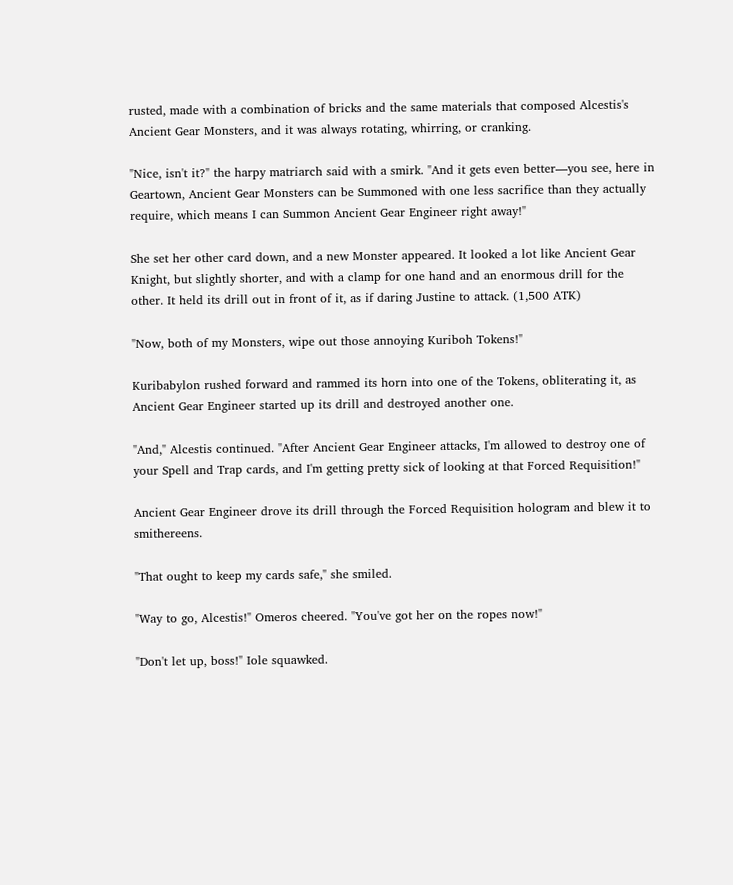rusted, made with a combination of bricks and the same materials that composed Alcestis's Ancient Gear Monsters, and it was always rotating, whirring, or cranking.

"Nice, isn't it?" the harpy matriarch said with a smirk. "And it gets even better—you see, here in Geartown, Ancient Gear Monsters can be Summoned with one less sacrifice than they actually require, which means I can Summon Ancient Gear Engineer right away!"

She set her other card down, and a new Monster appeared. It looked a lot like Ancient Gear Knight, but slightly shorter, and with a clamp for one hand and an enormous drill for the other. It held its drill out in front of it, as if daring Justine to attack. (1,500 ATK)

"Now, both of my Monsters, wipe out those annoying Kuriboh Tokens!"

Kuribabylon rushed forward and rammed its horn into one of the Tokens, obliterating it, as Ancient Gear Engineer started up its drill and destroyed another one.

"And," Alcestis continued. "After Ancient Gear Engineer attacks, I'm allowed to destroy one of your Spell and Trap cards, and I'm getting pretty sick of looking at that Forced Requisition!"

Ancient Gear Engineer drove its drill through the Forced Requisition hologram and blew it to smithereens.

"That ought to keep my cards safe," she smiled.

"Way to go, Alcestis!" Omeros cheered. "You've got her on the ropes now!"

"Don't let up, boss!" Iole squawked.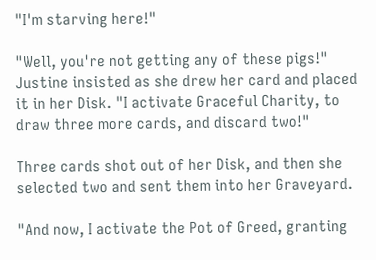"I'm starving here!"

"Well, you're not getting any of these pigs!" Justine insisted as she drew her card and placed it in her Disk. "I activate Graceful Charity, to draw three more cards, and discard two!"

Three cards shot out of her Disk, and then she selected two and sent them into her Graveyard.

"And now, I activate the Pot of Greed, granting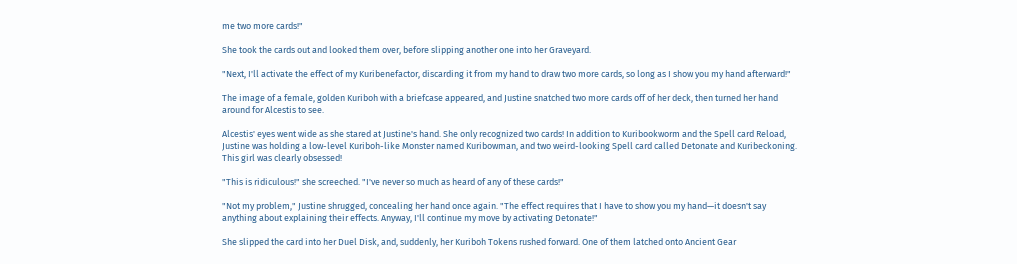me two more cards!"

She took the cards out and looked them over, before slipping another one into her Graveyard.

"Next, I'll activate the effect of my Kuribenefactor, discarding it from my hand to draw two more cards, so long as I show you my hand afterward!"

The image of a female, golden Kuriboh with a briefcase appeared, and Justine snatched two more cards off of her deck, then turned her hand around for Alcestis to see.

Alcestis' eyes went wide as she stared at Justine's hand. She only recognized two cards! In addition to Kuribookworm and the Spell card Reload, Justine was holding a low-level Kuriboh-like Monster named Kuribowman, and two weird-looking Spell card called Detonate and Kuribeckoning. This girl was clearly obsessed!

"This is ridiculous!" she screeched. "I've never so much as heard of any of these cards!"

"Not my problem," Justine shrugged, concealing her hand once again. "The effect requires that I have to show you my hand—it doesn't say anything about explaining their effects. Anyway, I'll continue my move by activating Detonate!"

She slipped the card into her Duel Disk, and, suddenly, her Kuriboh Tokens rushed forward. One of them latched onto Ancient Gear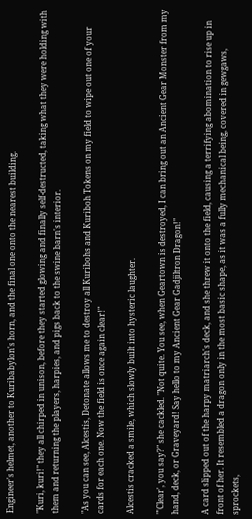Engineer's helmet, another to Kuribabylon's horn, and the final one onto the nearest building.

"Kuri, kuri!" they all chirped in unison, before they started glowing and finally self-destructed, taking what they were holding with them and returning the players, harpies, and pigs back to the swine barn's interior.

"As you can see, Alcestis, Detonate allows me to destroy all Kuribohs and Kuriboh Tokens on my field to wipe out one of your cards for each one. Now the field is once again clear!"

Alcestis cracked a smile, which slowly built into hysteric laughter.

"'Clear', you say?" she cackled. "Not quite. You see, when Geartown is destroyed, I can bring out an Ancient Gear Monster from my hand, deck, or Graveyard! Say hello to my Ancient Gear Gadjiltron Dragon!"

A card slipped out of the harpy matriarch's deck, and she threw it onto the field, causing a terrifying abomination to rise up in front of her. It resembled a dragon only in the most basic shape, as it was a fully mechanical being, covered in gewgaws, sprockets,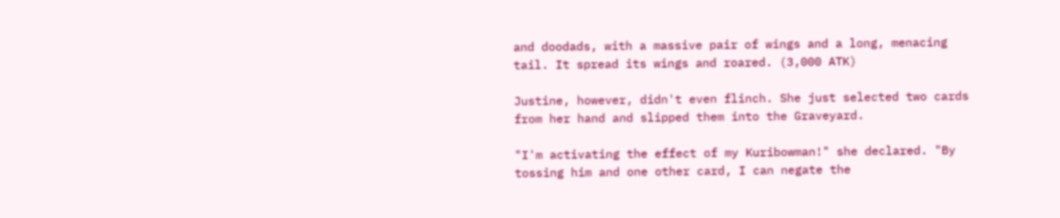and doodads, with a massive pair of wings and a long, menacing tail. It spread its wings and roared. (3,000 ATK)

Justine, however, didn't even flinch. She just selected two cards from her hand and slipped them into the Graveyard.

"I'm activating the effect of my Kuribowman!" she declared. "By tossing him and one other card, I can negate the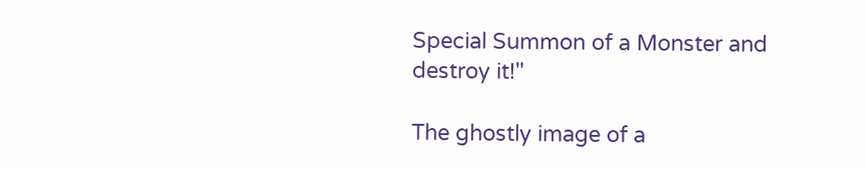Special Summon of a Monster and destroy it!"

The ghostly image of a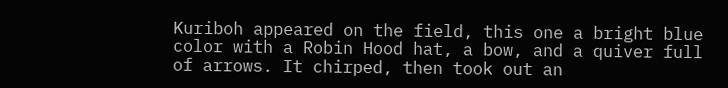Kuriboh appeared on the field, this one a bright blue color with a Robin Hood hat, a bow, and a quiver full of arrows. It chirped, then took out an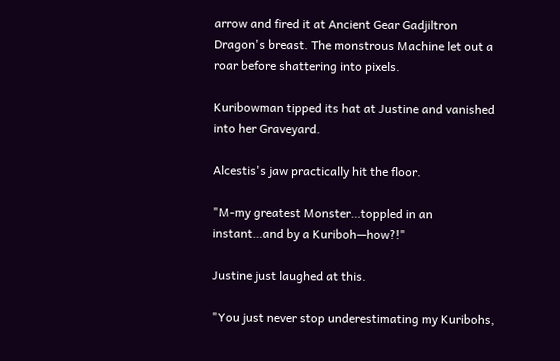arrow and fired it at Ancient Gear Gadjiltron Dragon's breast. The monstrous Machine let out a roar before shattering into pixels.

Kuribowman tipped its hat at Justine and vanished into her Graveyard.

Alcestis's jaw practically hit the floor.

"M-my greatest Monster…toppled in an instant…and by a Kuriboh—how?!"

Justine just laughed at this.

"You just never stop underestimating my Kuribohs,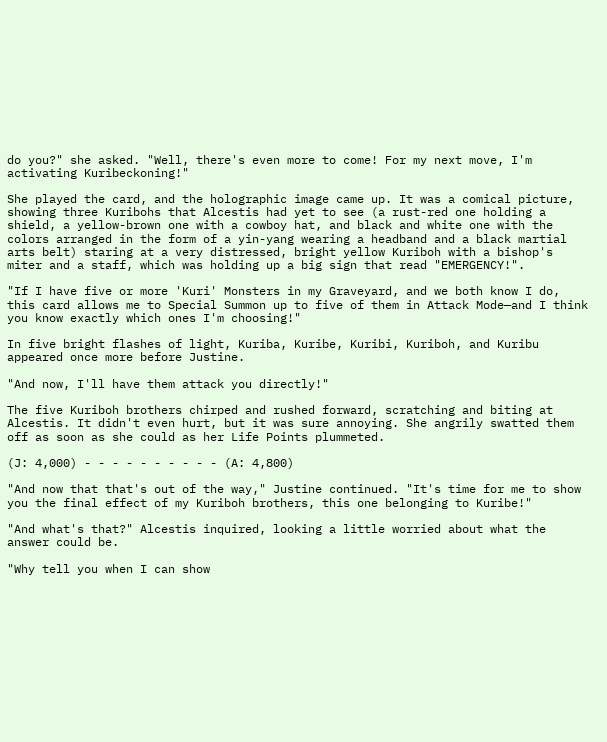do you?" she asked. "Well, there's even more to come! For my next move, I'm activating Kuribeckoning!"

She played the card, and the holographic image came up. It was a comical picture, showing three Kuribohs that Alcestis had yet to see (a rust-red one holding a shield, a yellow-brown one with a cowboy hat, and black and white one with the colors arranged in the form of a yin-yang wearing a headband and a black martial arts belt) staring at a very distressed, bright yellow Kuriboh with a bishop's miter and a staff, which was holding up a big sign that read "EMERGENCY!".

"If I have five or more 'Kuri' Monsters in my Graveyard, and we both know I do, this card allows me to Special Summon up to five of them in Attack Mode—and I think you know exactly which ones I'm choosing!"

In five bright flashes of light, Kuriba, Kuribe, Kuribi, Kuriboh, and Kuribu appeared once more before Justine.

"And now, I'll have them attack you directly!"

The five Kuriboh brothers chirped and rushed forward, scratching and biting at Alcestis. It didn't even hurt, but it was sure annoying. She angrily swatted them off as soon as she could as her Life Points plummeted.

(J: 4,000) - - - - - - - - - - (A: 4,800)

"And now that that's out of the way," Justine continued. "It's time for me to show you the final effect of my Kuriboh brothers, this one belonging to Kuribe!"

"And what's that?" Alcestis inquired, looking a little worried about what the answer could be.

"Why tell you when I can show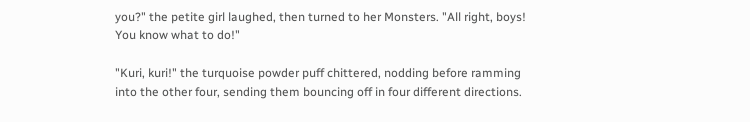you?" the petite girl laughed, then turned to her Monsters. "All right, boys! You know what to do!"

"Kuri, kuri!" the turquoise powder puff chittered, nodding before ramming into the other four, sending them bouncing off in four different directions.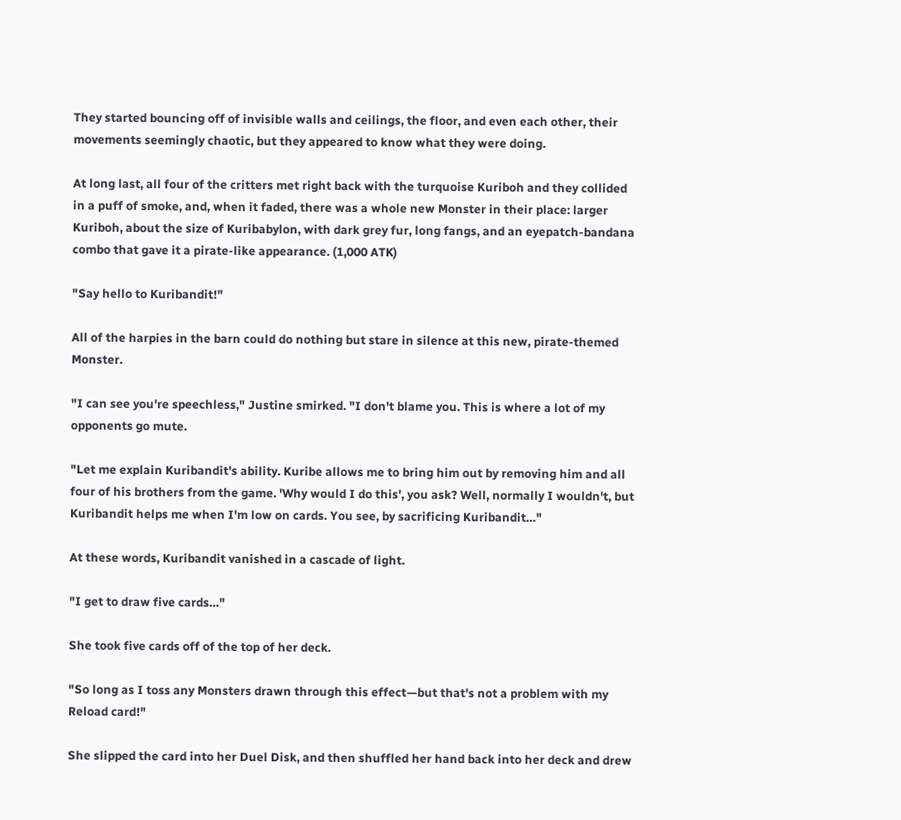They started bouncing off of invisible walls and ceilings, the floor, and even each other, their movements seemingly chaotic, but they appeared to know what they were doing.

At long last, all four of the critters met right back with the turquoise Kuriboh and they collided in a puff of smoke, and, when it faded, there was a whole new Monster in their place: larger Kuriboh, about the size of Kuribabylon, with dark grey fur, long fangs, and an eyepatch-bandana combo that gave it a pirate-like appearance. (1,000 ATK)

"Say hello to Kuribandit!"

All of the harpies in the barn could do nothing but stare in silence at this new, pirate-themed Monster.

"I can see you're speechless," Justine smirked. "I don't blame you. This is where a lot of my opponents go mute.

"Let me explain Kuribandit's ability. Kuribe allows me to bring him out by removing him and all four of his brothers from the game. 'Why would I do this', you ask? Well, normally I wouldn't, but Kuribandit helps me when I'm low on cards. You see, by sacrificing Kuribandit…"

At these words, Kuribandit vanished in a cascade of light.

"I get to draw five cards…"

She took five cards off of the top of her deck.

"So long as I toss any Monsters drawn through this effect—but that's not a problem with my Reload card!"

She slipped the card into her Duel Disk, and then shuffled her hand back into her deck and drew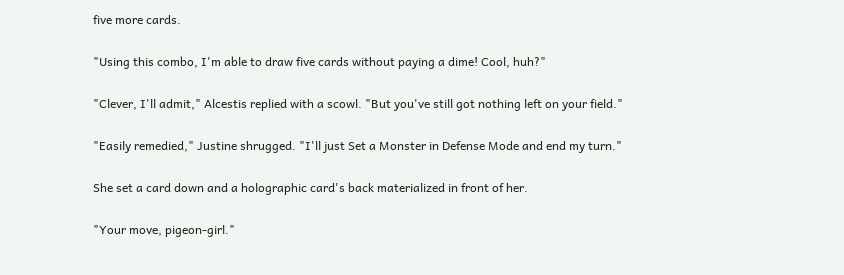five more cards.

"Using this combo, I'm able to draw five cards without paying a dime! Cool, huh?"

"Clever, I'll admit," Alcestis replied with a scowl. "But you've still got nothing left on your field."

"Easily remedied," Justine shrugged. "I'll just Set a Monster in Defense Mode and end my turn."

She set a card down and a holographic card's back materialized in front of her.

"Your move, pigeon-girl."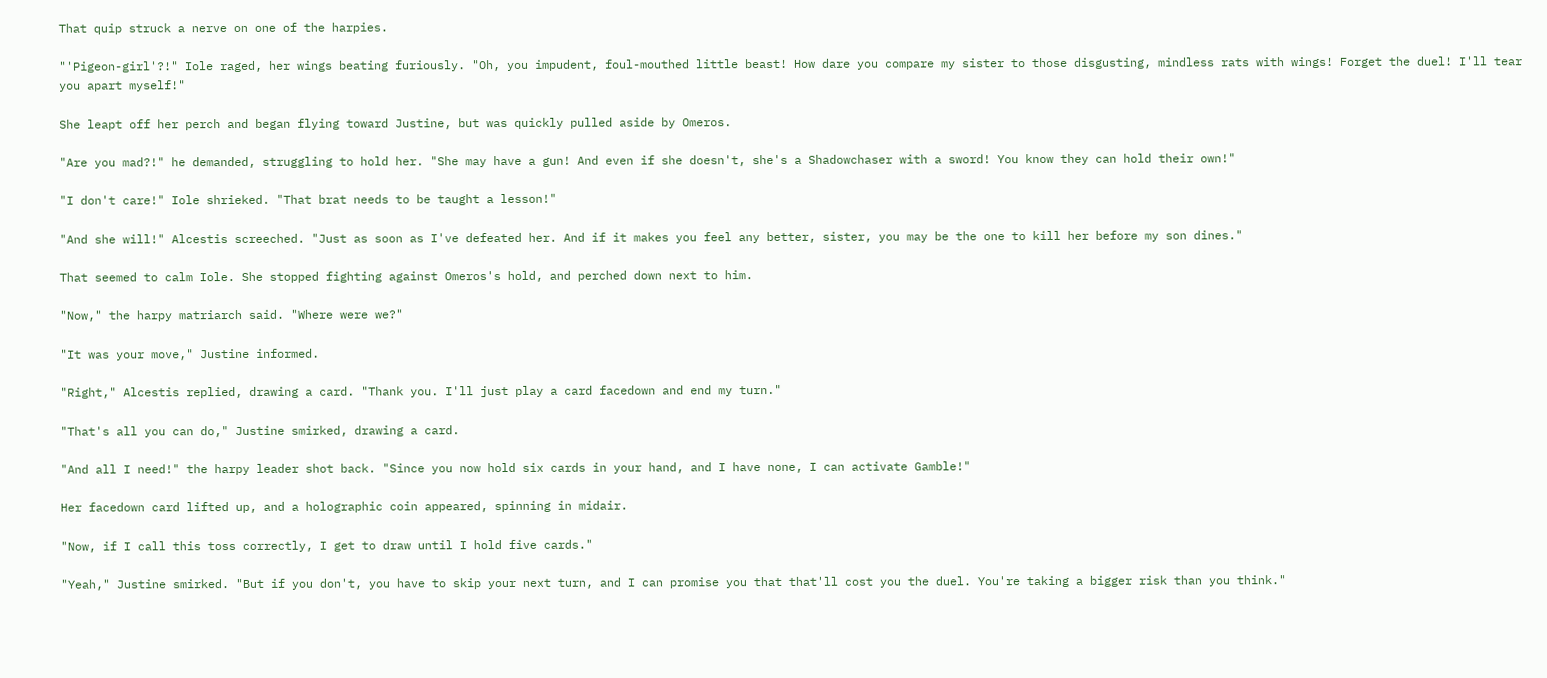That quip struck a nerve on one of the harpies.

"'Pigeon-girl'?!" Iole raged, her wings beating furiously. "Oh, you impudent, foul-mouthed little beast! How dare you compare my sister to those disgusting, mindless rats with wings! Forget the duel! I'll tear you apart myself!"

She leapt off her perch and began flying toward Justine, but was quickly pulled aside by Omeros.

"Are you mad?!" he demanded, struggling to hold her. "She may have a gun! And even if she doesn't, she's a Shadowchaser with a sword! You know they can hold their own!"

"I don't care!" Iole shrieked. "That brat needs to be taught a lesson!"

"And she will!" Alcestis screeched. "Just as soon as I've defeated her. And if it makes you feel any better, sister, you may be the one to kill her before my son dines."

That seemed to calm Iole. She stopped fighting against Omeros's hold, and perched down next to him.

"Now," the harpy matriarch said. "Where were we?"

"It was your move," Justine informed.

"Right," Alcestis replied, drawing a card. "Thank you. I'll just play a card facedown and end my turn."

"That's all you can do," Justine smirked, drawing a card.

"And all I need!" the harpy leader shot back. "Since you now hold six cards in your hand, and I have none, I can activate Gamble!"

Her facedown card lifted up, and a holographic coin appeared, spinning in midair.

"Now, if I call this toss correctly, I get to draw until I hold five cards."

"Yeah," Justine smirked. "But if you don't, you have to skip your next turn, and I can promise you that that'll cost you the duel. You're taking a bigger risk than you think."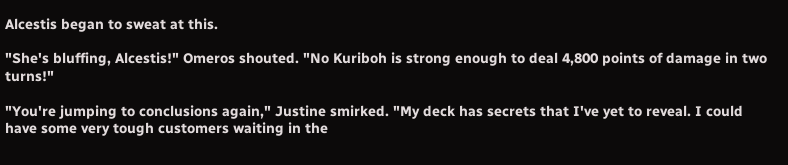Alcestis began to sweat at this.

"She's bluffing, Alcestis!" Omeros shouted. "No Kuriboh is strong enough to deal 4,800 points of damage in two turns!"

"You're jumping to conclusions again," Justine smirked. "My deck has secrets that I've yet to reveal. I could have some very tough customers waiting in the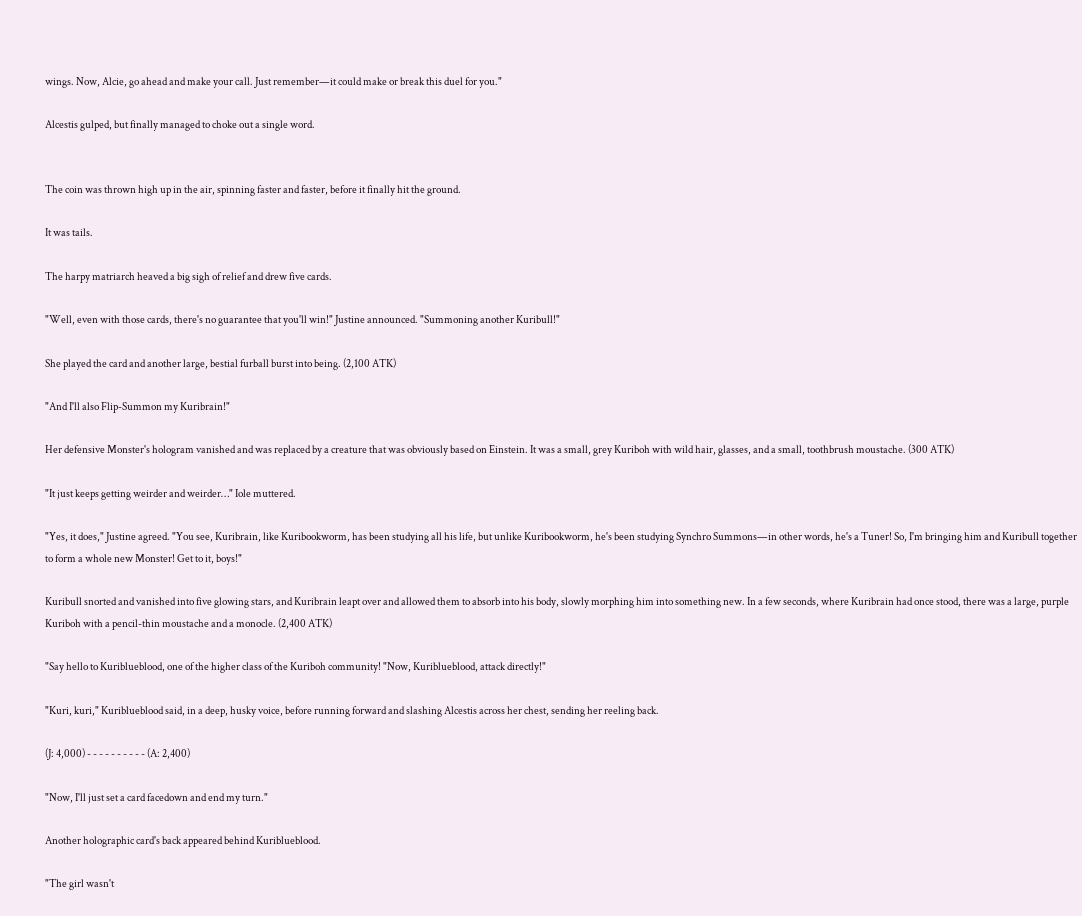wings. Now, Alcie, go ahead and make your call. Just remember—it could make or break this duel for you."

Alcestis gulped, but finally managed to choke out a single word.


The coin was thrown high up in the air, spinning faster and faster, before it finally hit the ground.

It was tails.

The harpy matriarch heaved a big sigh of relief and drew five cards.

"Well, even with those cards, there's no guarantee that you'll win!" Justine announced. "Summoning another Kuribull!"

She played the card and another large, bestial furball burst into being. (2,100 ATK)

"And I'll also Flip-Summon my Kuribrain!"

Her defensive Monster's hologram vanished and was replaced by a creature that was obviously based on Einstein. It was a small, grey Kuriboh with wild hair, glasses, and a small, toothbrush moustache. (300 ATK)

"It just keeps getting weirder and weirder…" Iole muttered.

"Yes, it does," Justine agreed. "You see, Kuribrain, like Kuribookworm, has been studying all his life, but unlike Kuribookworm, he's been studying Synchro Summons—in other words, he's a Tuner! So, I'm bringing him and Kuribull together to form a whole new Monster! Get to it, boys!"

Kuribull snorted and vanished into five glowing stars, and Kuribrain leapt over and allowed them to absorb into his body, slowly morphing him into something new. In a few seconds, where Kuribrain had once stood, there was a large, purple Kuriboh with a pencil-thin moustache and a monocle. (2,400 ATK)

"Say hello to Kuriblueblood, one of the higher class of the Kuriboh community! "Now, Kuriblueblood, attack directly!"

"Kuri, kuri," Kuriblueblood said, in a deep, husky voice, before running forward and slashing Alcestis across her chest, sending her reeling back.

(J: 4,000) - - - - - - - - - - (A: 2,400)

"Now, I'll just set a card facedown and end my turn."

Another holographic card's back appeared behind Kuriblueblood.

"The girl wasn't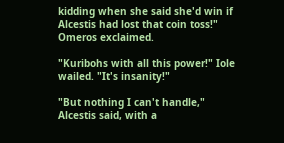kidding when she said she'd win if Alcestis had lost that coin toss!" Omeros exclaimed.

"Kuribohs with all this power!" Iole wailed. "It's insanity!"

"But nothing I can't handle," Alcestis said, with a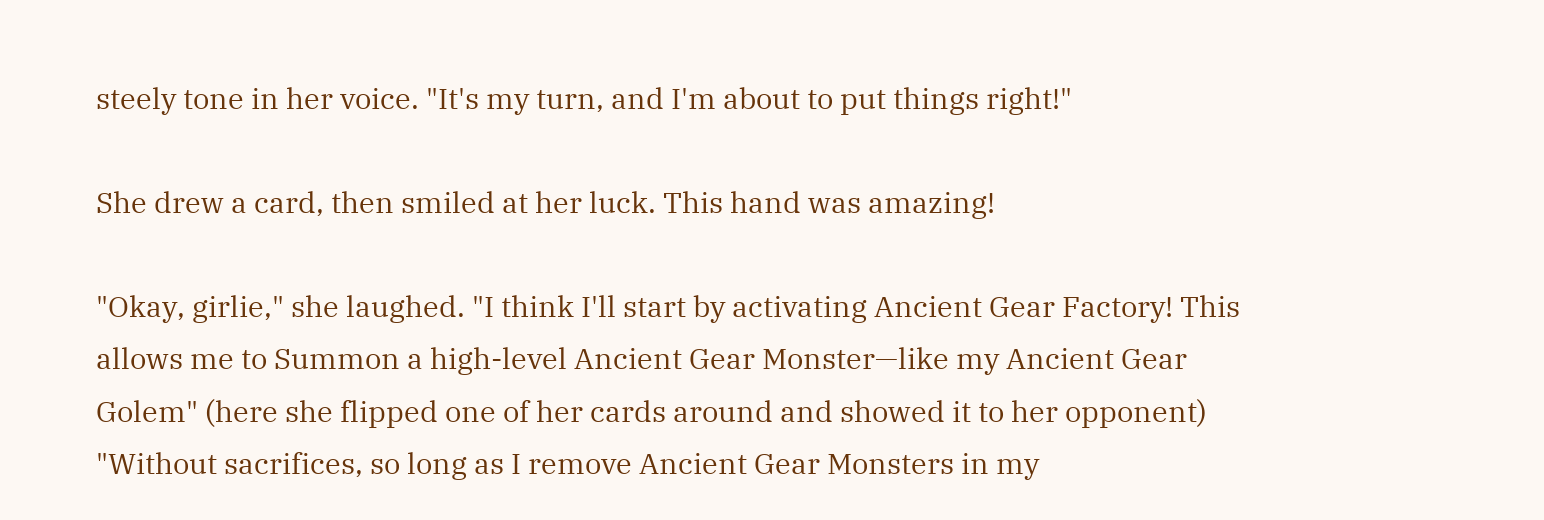steely tone in her voice. "It's my turn, and I'm about to put things right!"

She drew a card, then smiled at her luck. This hand was amazing!

"Okay, girlie," she laughed. "I think I'll start by activating Ancient Gear Factory! This allows me to Summon a high-level Ancient Gear Monster—like my Ancient Gear Golem" (here she flipped one of her cards around and showed it to her opponent) "Without sacrifices, so long as I remove Ancient Gear Monsters in my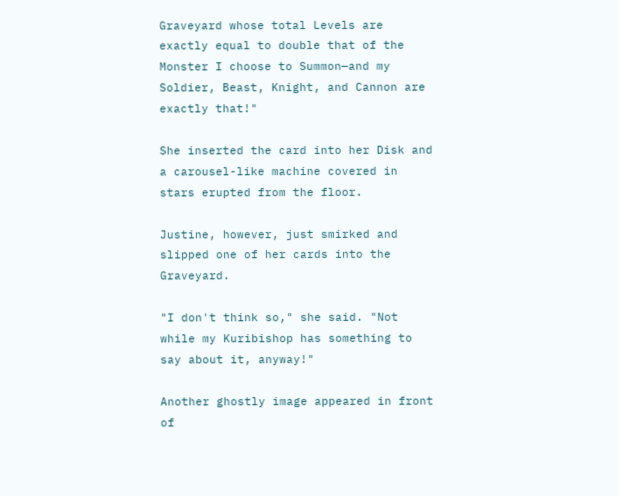Graveyard whose total Levels are exactly equal to double that of the Monster I choose to Summon—and my Soldier, Beast, Knight, and Cannon are exactly that!"

She inserted the card into her Disk and a carousel-like machine covered in stars erupted from the floor.

Justine, however, just smirked and slipped one of her cards into the Graveyard.

"I don't think so," she said. "Not while my Kuribishop has something to say about it, anyway!"

Another ghostly image appeared in front of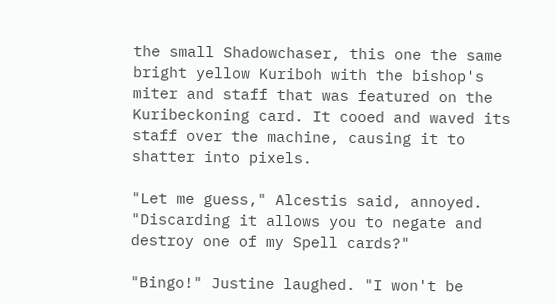the small Shadowchaser, this one the same bright yellow Kuriboh with the bishop's miter and staff that was featured on the Kuribeckoning card. It cooed and waved its staff over the machine, causing it to shatter into pixels.

"Let me guess," Alcestis said, annoyed. "Discarding it allows you to negate and destroy one of my Spell cards?"

"Bingo!" Justine laughed. "I won't be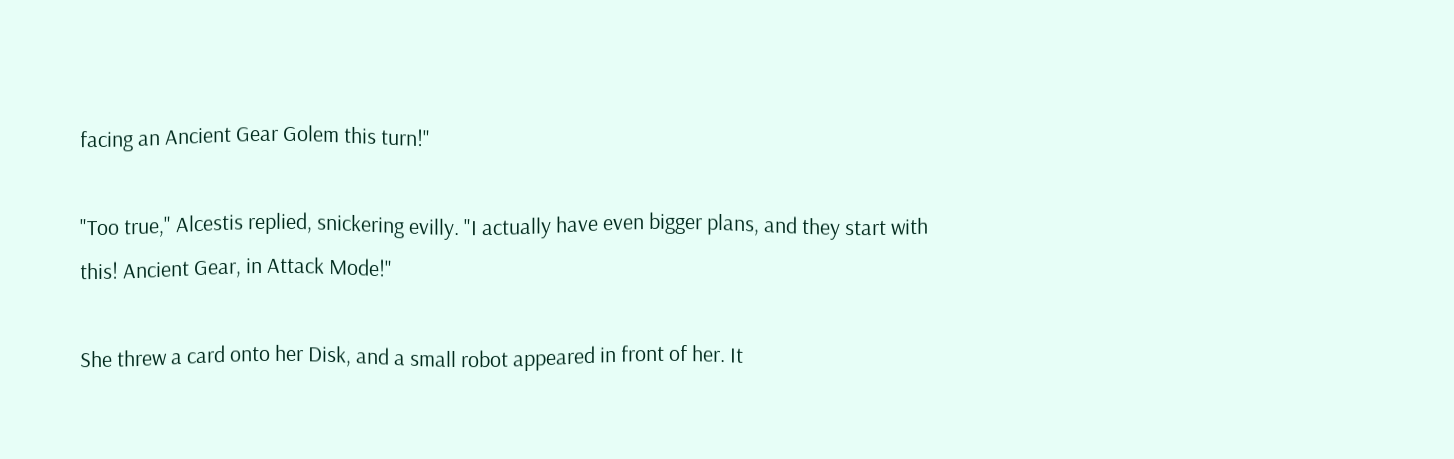facing an Ancient Gear Golem this turn!"

"Too true," Alcestis replied, snickering evilly. "I actually have even bigger plans, and they start with this! Ancient Gear, in Attack Mode!"

She threw a card onto her Disk, and a small robot appeared in front of her. It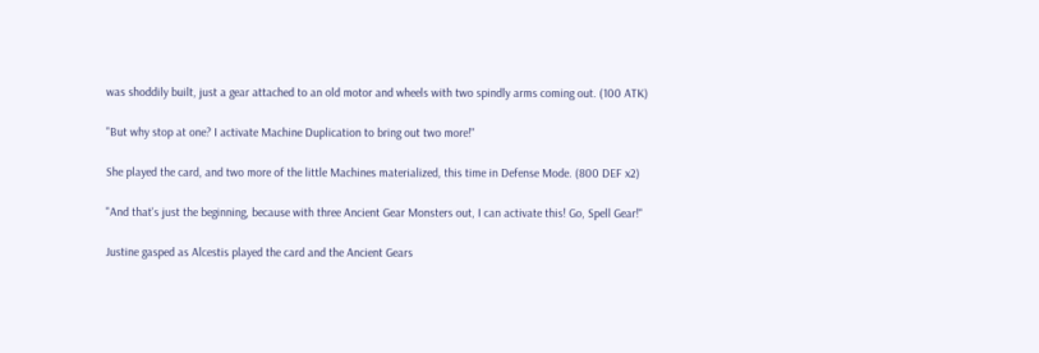was shoddily built, just a gear attached to an old motor and wheels with two spindly arms coming out. (100 ATK)

"But why stop at one? I activate Machine Duplication to bring out two more!"

She played the card, and two more of the little Machines materialized, this time in Defense Mode. (800 DEF x2)

"And that's just the beginning, because with three Ancient Gear Monsters out, I can activate this! Go, Spell Gear!"

Justine gasped as Alcestis played the card and the Ancient Gears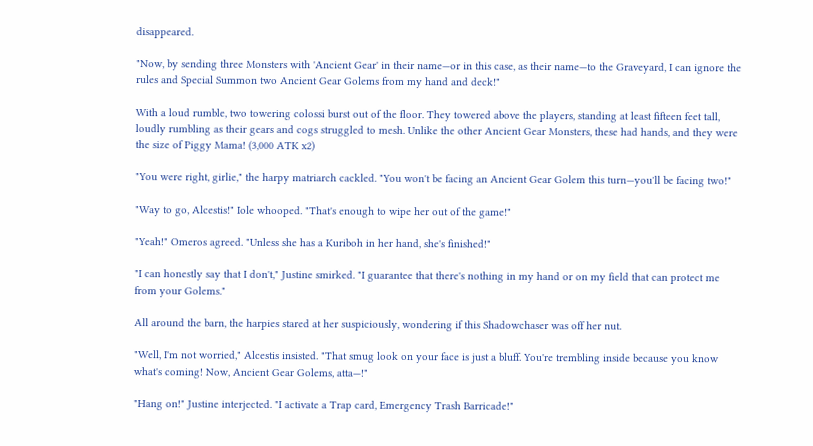disappeared.

"Now, by sending three Monsters with 'Ancient Gear' in their name—or in this case, as their name—to the Graveyard, I can ignore the rules and Special Summon two Ancient Gear Golems from my hand and deck!"

With a loud rumble, two towering colossi burst out of the floor. They towered above the players, standing at least fifteen feet tall, loudly rumbling as their gears and cogs struggled to mesh. Unlike the other Ancient Gear Monsters, these had hands, and they were the size of Piggy Mama! (3,000 ATK x2)

"You were right, girlie," the harpy matriarch cackled. "You won't be facing an Ancient Gear Golem this turn—you'll be facing two!"

"Way to go, Alcestis!" Iole whooped. "That's enough to wipe her out of the game!"

"Yeah!" Omeros agreed. "Unless she has a Kuriboh in her hand, she's finished!"

"I can honestly say that I don't," Justine smirked. "I guarantee that there's nothing in my hand or on my field that can protect me from your Golems."

All around the barn, the harpies stared at her suspiciously, wondering if this Shadowchaser was off her nut.

"Well, I'm not worried," Alcestis insisted. "That smug look on your face is just a bluff. You're trembling inside because you know what's coming! Now, Ancient Gear Golems, atta—!"

"Hang on!" Justine interjected. "I activate a Trap card, Emergency Trash Barricade!"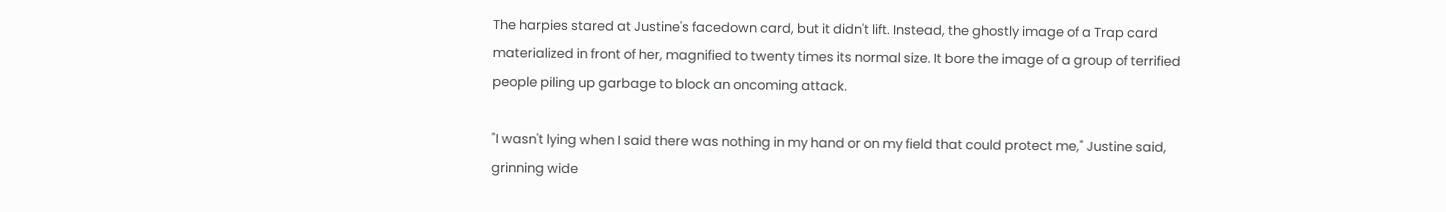The harpies stared at Justine's facedown card, but it didn't lift. Instead, the ghostly image of a Trap card materialized in front of her, magnified to twenty times its normal size. It bore the image of a group of terrified people piling up garbage to block an oncoming attack.

"I wasn't lying when I said there was nothing in my hand or on my field that could protect me," Justine said, grinning wide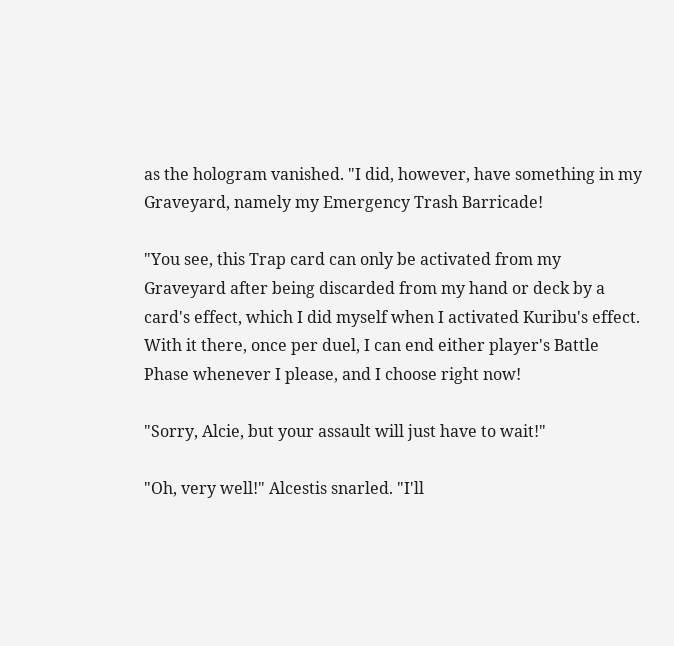as the hologram vanished. "I did, however, have something in my Graveyard, namely my Emergency Trash Barricade!

"You see, this Trap card can only be activated from my Graveyard after being discarded from my hand or deck by a card's effect, which I did myself when I activated Kuribu's effect. With it there, once per duel, I can end either player's Battle Phase whenever I please, and I choose right now!

"Sorry, Alcie, but your assault will just have to wait!"

"Oh, very well!" Alcestis snarled. "I'll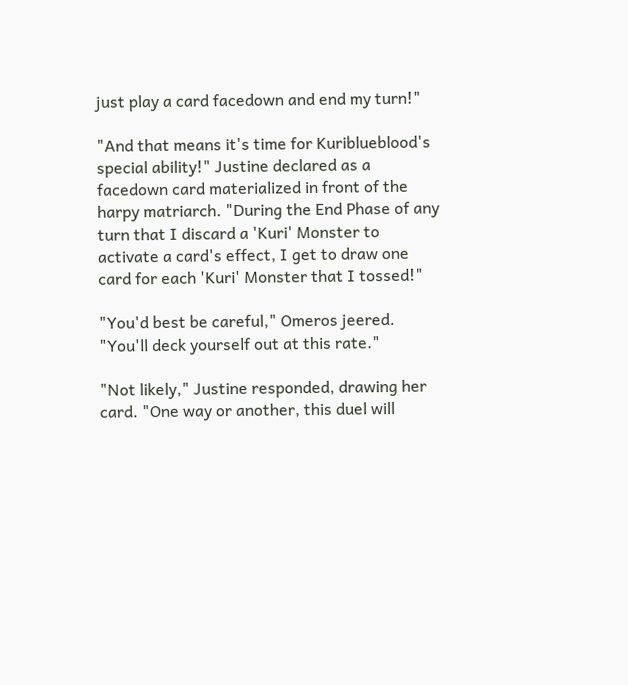just play a card facedown and end my turn!"

"And that means it's time for Kuriblueblood's special ability!" Justine declared as a facedown card materialized in front of the harpy matriarch. "During the End Phase of any turn that I discard a 'Kuri' Monster to activate a card's effect, I get to draw one card for each 'Kuri' Monster that I tossed!"

"You'd best be careful," Omeros jeered. "You'll deck yourself out at this rate."

"Not likely," Justine responded, drawing her card. "One way or another, this duel will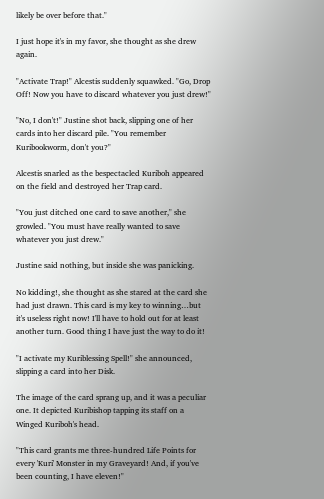likely be over before that."

I just hope it's in my favor, she thought as she drew again.

"Activate Trap!" Alcestis suddenly squawked. "Go, Drop Off! Now you have to discard whatever you just drew!"

"No, I don't!" Justine shot back, slipping one of her cards into her discard pile. "You remember Kuribookworm, don't you?"

Alcestis snarled as the bespectacled Kuriboh appeared on the field and destroyed her Trap card.

"You just ditched one card to save another," she growled. "You must have really wanted to save whatever you just drew."

Justine said nothing, but inside she was panicking.

No kidding!, she thought as she stared at the card she had just drawn. This card is my key to winning…but it's useless right now! I'll have to hold out for at least another turn. Good thing I have just the way to do it!

"I activate my Kuriblessing Spell!" she announced, slipping a card into her Disk.

The image of the card sprang up, and it was a peculiar one. It depicted Kuribishop tapping its staff on a Winged Kuriboh's head.

"This card grants me three-hundred Life Points for every 'Kuri' Monster in my Graveyard! And, if you've been counting, I have eleven!"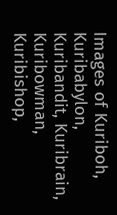Images of Kuriboh, Kuribabylon, Kuribandit, Kuribrain, Kuribowman, Kuribishop,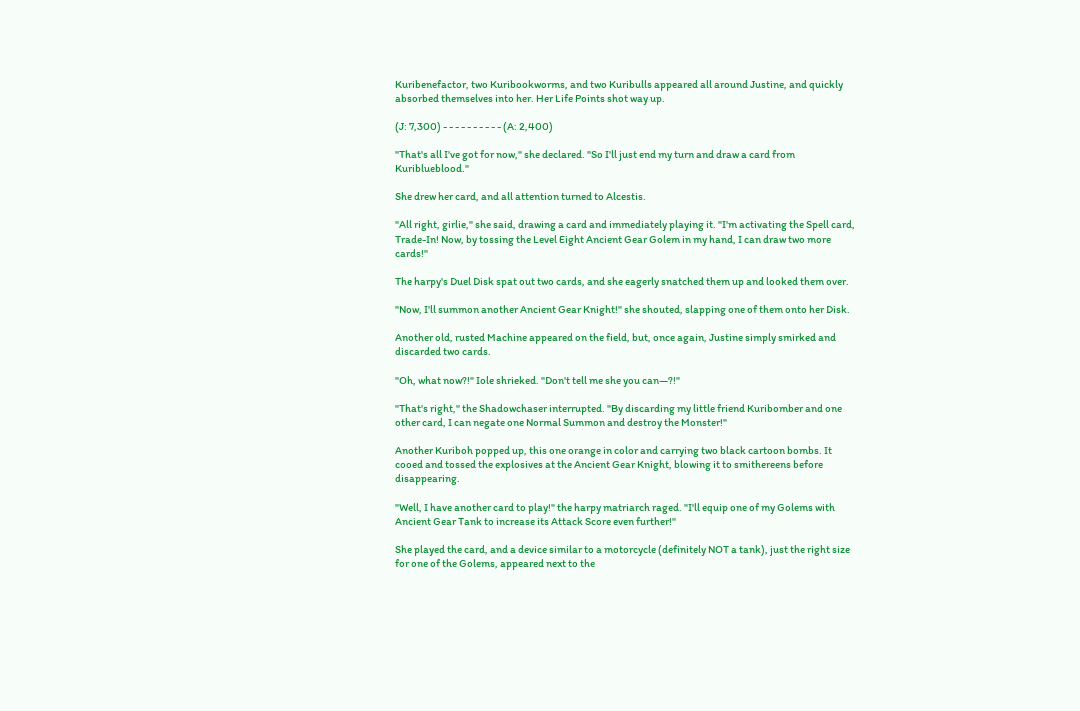Kuribenefactor, two Kuribookworms, and two Kuribulls appeared all around Justine, and quickly absorbed themselves into her. Her Life Points shot way up.

(J: 7,300) - - - - - - - - - - (A: 2,400)

"That's all I've got for now," she declared. "So I'll just end my turn and draw a card from Kuriblueblood."

She drew her card, and all attention turned to Alcestis.

"All right, girlie," she said, drawing a card and immediately playing it. "I'm activating the Spell card, Trade-In! Now, by tossing the Level Eight Ancient Gear Golem in my hand, I can draw two more cards!"

The harpy's Duel Disk spat out two cards, and she eagerly snatched them up and looked them over.

"Now, I'll summon another Ancient Gear Knight!" she shouted, slapping one of them onto her Disk.

Another old, rusted Machine appeared on the field, but, once again, Justine simply smirked and discarded two cards.

"Oh, what now?!" Iole shrieked. "Don't tell me she you can—?!"

"That's right," the Shadowchaser interrupted. "By discarding my little friend Kuribomber and one other card, I can negate one Normal Summon and destroy the Monster!"

Another Kuriboh popped up, this one orange in color and carrying two black cartoon bombs. It cooed and tossed the explosives at the Ancient Gear Knight, blowing it to smithereens before disappearing.

"Well, I have another card to play!" the harpy matriarch raged. "I'll equip one of my Golems with Ancient Gear Tank to increase its Attack Score even further!"

She played the card, and a device similar to a motorcycle (definitely NOT a tank), just the right size for one of the Golems, appeared next to the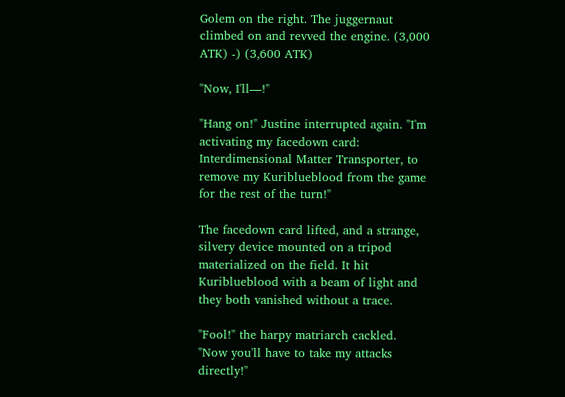Golem on the right. The juggernaut climbed on and revved the engine. (3,000 ATK) -) (3,600 ATK)

"Now, I'll—!"

"Hang on!" Justine interrupted again. "I'm activating my facedown card: Interdimensional Matter Transporter, to remove my Kuriblueblood from the game for the rest of the turn!"

The facedown card lifted, and a strange, silvery device mounted on a tripod materialized on the field. It hit Kuriblueblood with a beam of light and they both vanished without a trace.

"Fool!" the harpy matriarch cackled. "Now you'll have to take my attacks directly!"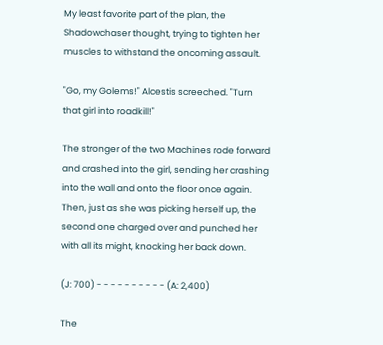My least favorite part of the plan, the Shadowchaser thought, trying to tighten her muscles to withstand the oncoming assault.

"Go, my Golems!" Alcestis screeched. "Turn that girl into roadkill!"

The stronger of the two Machines rode forward and crashed into the girl, sending her crashing into the wall and onto the floor once again. Then, just as she was picking herself up, the second one charged over and punched her with all its might, knocking her back down.

(J: 700) - - - - - - - - - - (A: 2,400)

The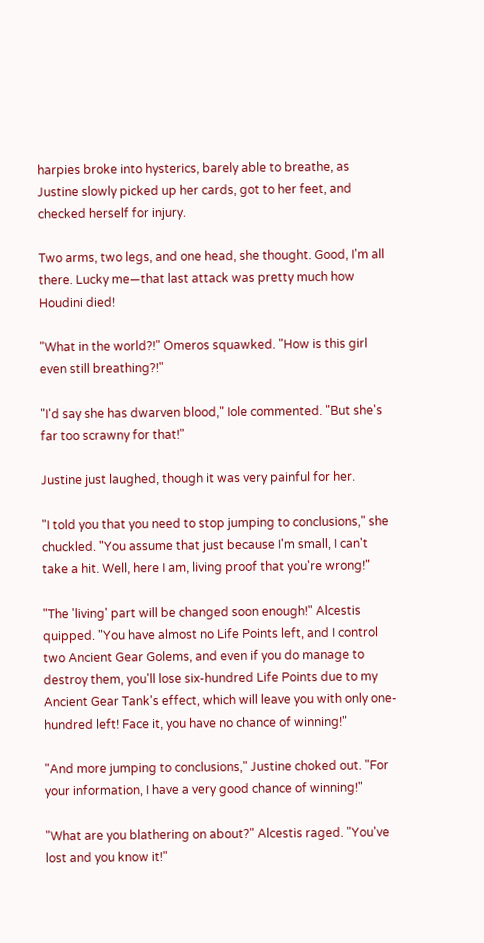harpies broke into hysterics, barely able to breathe, as Justine slowly picked up her cards, got to her feet, and checked herself for injury.

Two arms, two legs, and one head, she thought. Good, I'm all there. Lucky me—that last attack was pretty much how Houdini died!

"What in the world?!" Omeros squawked. "How is this girl even still breathing?!"

"I'd say she has dwarven blood," Iole commented. "But she's far too scrawny for that!"

Justine just laughed, though it was very painful for her.

"I told you that you need to stop jumping to conclusions," she chuckled. "You assume that just because I'm small, I can't take a hit. Well, here I am, living proof that you're wrong!"

"The 'living' part will be changed soon enough!" Alcestis quipped. "You have almost no Life Points left, and I control two Ancient Gear Golems, and even if you do manage to destroy them, you'll lose six-hundred Life Points due to my Ancient Gear Tank's effect, which will leave you with only one-hundred left! Face it, you have no chance of winning!"

"And more jumping to conclusions," Justine choked out. "For your information, I have a very good chance of winning!"

"What are you blathering on about?" Alcestis raged. "You've lost and you know it!"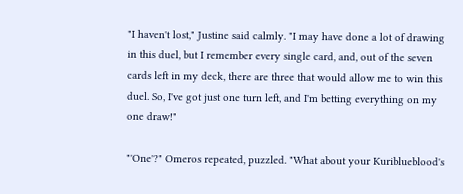"I haven't lost," Justine said calmly. "I may have done a lot of drawing in this duel, but I remember every single card, and, out of the seven cards left in my deck, there are three that would allow me to win this duel. So, I've got just one turn left, and I'm betting everything on my one draw!"

"'One'?" Omeros repeated, puzzled. "What about your Kuriblueblood's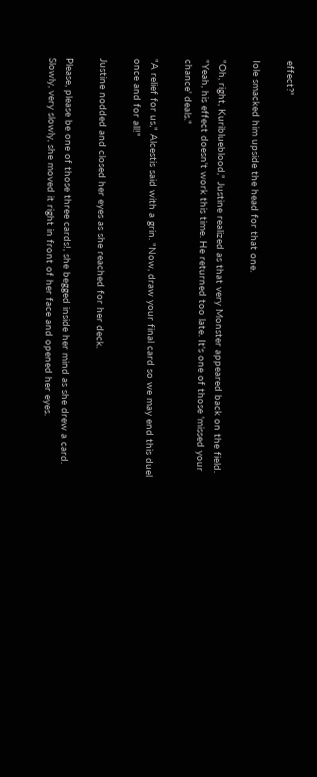effect?"

Iole smacked him upside the head for that one.

"Oh, right, Kuriblueblood," Justine realized as that very Monster appeared back on the field. "Yeah, his effect doesn't work this time. He returned too late. It's one of those 'missed your chance' deals."

"A relief for us," Alcestis said with a grin. "Now, draw your final card so we may end this duel once and for all!"

Justine nodded and closed her eyes as she reached for her deck.

Please, please be one of those three cards!, she begged inside her mind as she drew a card. Slowly, very slowly, she moved it right in front of her face and opened her eyes.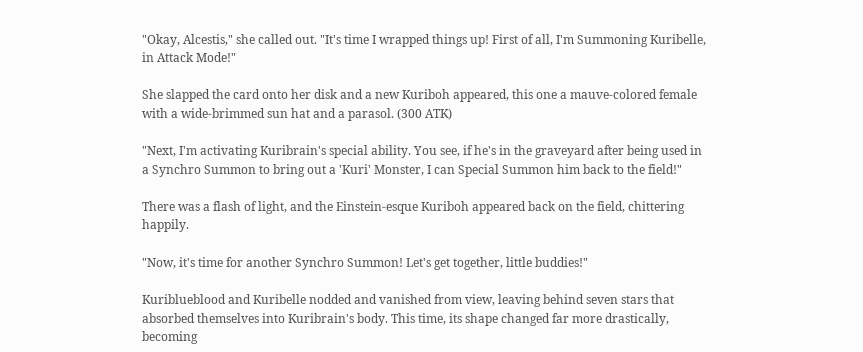"Okay, Alcestis," she called out. "It's time I wrapped things up! First of all, I'm Summoning Kuribelle, in Attack Mode!"

She slapped the card onto her disk and a new Kuriboh appeared, this one a mauve-colored female with a wide-brimmed sun hat and a parasol. (300 ATK)

"Next, I'm activating Kuribrain's special ability. You see, if he's in the graveyard after being used in a Synchro Summon to bring out a 'Kuri' Monster, I can Special Summon him back to the field!"

There was a flash of light, and the Einstein-esque Kuriboh appeared back on the field, chittering happily.

"Now, it's time for another Synchro Summon! Let's get together, little buddies!"

Kuriblueblood and Kuribelle nodded and vanished from view, leaving behind seven stars that absorbed themselves into Kuribrain's body. This time, its shape changed far more drastically, becoming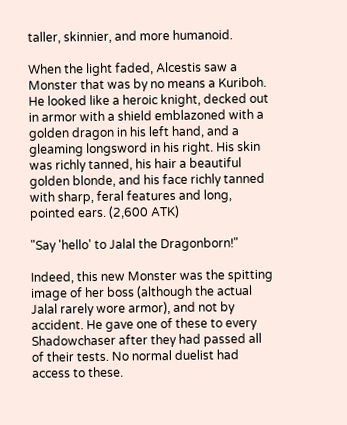taller, skinnier, and more humanoid.

When the light faded, Alcestis saw a Monster that was by no means a Kuriboh. He looked like a heroic knight, decked out in armor with a shield emblazoned with a golden dragon in his left hand, and a gleaming longsword in his right. His skin was richly tanned, his hair a beautiful golden blonde, and his face richly tanned with sharp, feral features and long, pointed ears. (2,600 ATK)

"Say 'hello' to Jalal the Dragonborn!"

Indeed, this new Monster was the spitting image of her boss (although the actual Jalal rarely wore armor), and not by accident. He gave one of these to every Shadowchaser after they had passed all of their tests. No normal duelist had access to these.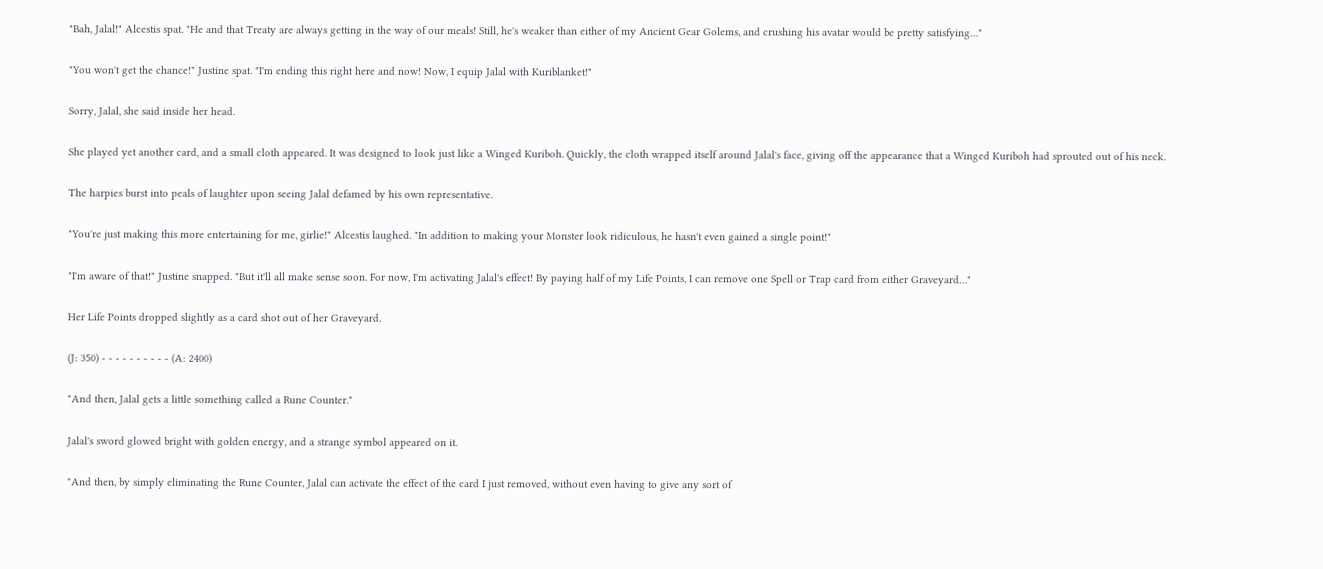"Bah, Jalal!" Alcestis spat. "He and that Treaty are always getting in the way of our meals! Still, he's weaker than either of my Ancient Gear Golems, and crushing his avatar would be pretty satisfying…"

"You won't get the chance!" Justine spat. "I'm ending this right here and now! Now, I equip Jalal with Kuriblanket!"

Sorry, Jalal, she said inside her head.

She played yet another card, and a small cloth appeared. It was designed to look just like a Winged Kuriboh. Quickly, the cloth wrapped itself around Jalal's face, giving off the appearance that a Winged Kuriboh had sprouted out of his neck.

The harpies burst into peals of laughter upon seeing Jalal defamed by his own representative.

"You're just making this more entertaining for me, girlie!" Alcestis laughed. "In addition to making your Monster look ridiculous, he hasn't even gained a single point!"

"I'm aware of that!" Justine snapped. "But it'll all make sense soon. For now, I'm activating Jalal's effect! By paying half of my Life Points, I can remove one Spell or Trap card from either Graveyard…"

Her Life Points dropped slightly as a card shot out of her Graveyard.

(J: 350) - - - - - - - - - - (A: 2400)

"And then, Jalal gets a little something called a Rune Counter."

Jalal's sword glowed bright with golden energy, and a strange symbol appeared on it.

"And then, by simply eliminating the Rune Counter, Jalal can activate the effect of the card I just removed, without even having to give any sort of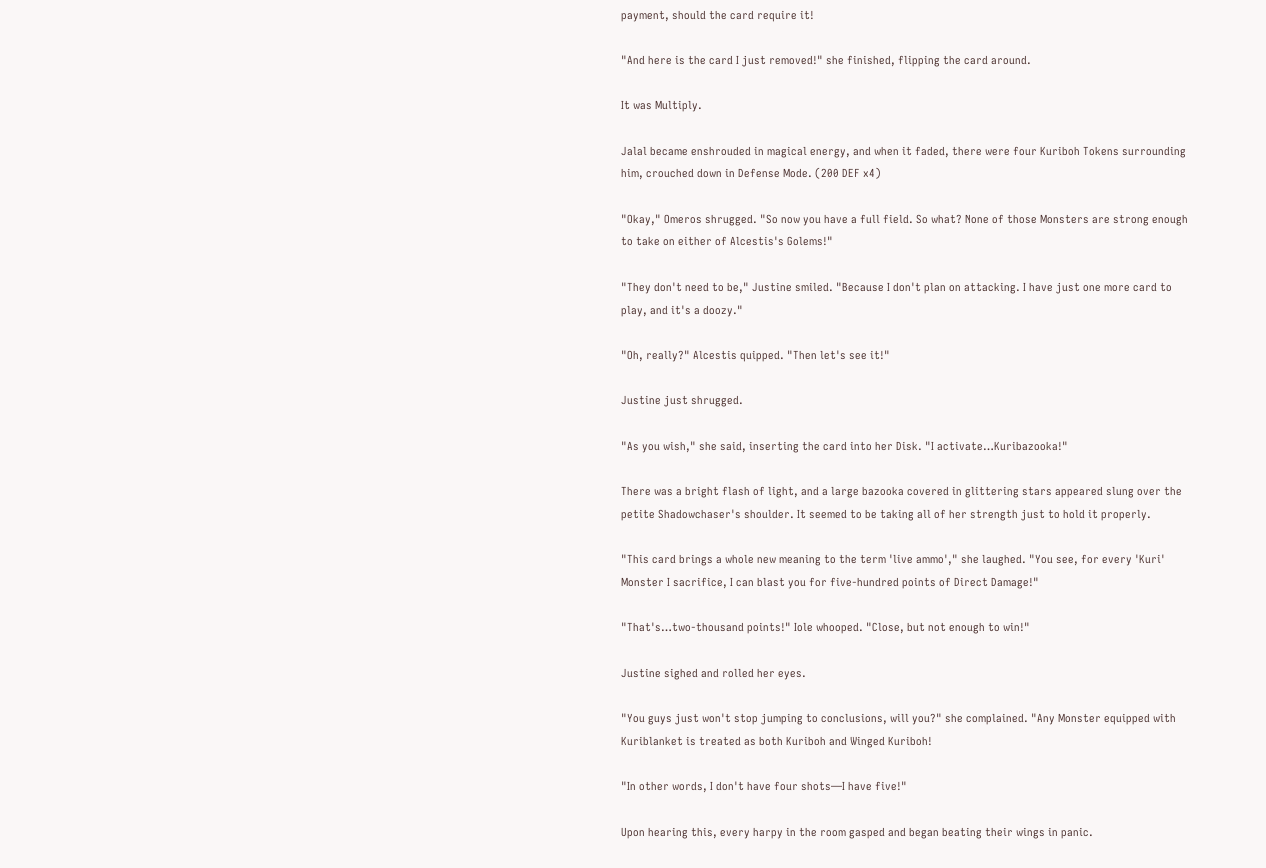payment, should the card require it!

"And here is the card I just removed!" she finished, flipping the card around.

It was Multiply.

Jalal became enshrouded in magical energy, and when it faded, there were four Kuriboh Tokens surrounding him, crouched down in Defense Mode. (200 DEF x4)

"Okay," Omeros shrugged. "So now you have a full field. So what? None of those Monsters are strong enough to take on either of Alcestis's Golems!"

"They don't need to be," Justine smiled. "Because I don't plan on attacking. I have just one more card to play, and it's a doozy."

"Oh, really?" Alcestis quipped. "Then let's see it!"

Justine just shrugged.

"As you wish," she said, inserting the card into her Disk. "I activate…Kuribazooka!"

There was a bright flash of light, and a large bazooka covered in glittering stars appeared slung over the petite Shadowchaser's shoulder. It seemed to be taking all of her strength just to hold it properly.

"This card brings a whole new meaning to the term 'live ammo'," she laughed. "You see, for every 'Kuri' Monster I sacrifice, I can blast you for five-hundred points of Direct Damage!"

"That's…two-thousand points!" Iole whooped. "Close, but not enough to win!"

Justine sighed and rolled her eyes.

"You guys just won't stop jumping to conclusions, will you?" she complained. "Any Monster equipped with Kuriblanket is treated as both Kuriboh and Winged Kuriboh!

"In other words, I don't have four shots—I have five!"

Upon hearing this, every harpy in the room gasped and began beating their wings in panic.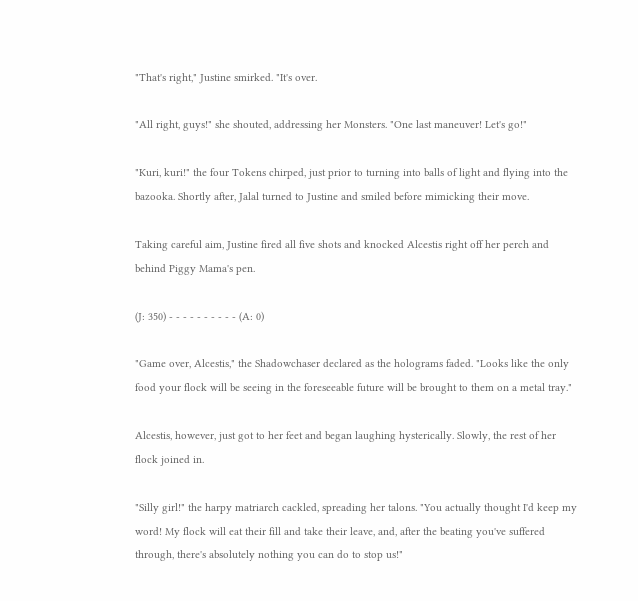"That's right," Justine smirked. "It's over.

"All right, guys!" she shouted, addressing her Monsters. "One last maneuver! Let's go!"

"Kuri, kuri!" the four Tokens chirped, just prior to turning into balls of light and flying into the bazooka. Shortly after, Jalal turned to Justine and smiled before mimicking their move.

Taking careful aim, Justine fired all five shots and knocked Alcestis right off her perch and behind Piggy Mama's pen.

(J: 350) - - - - - - - - - - (A: 0)

"Game over, Alcestis," the Shadowchaser declared as the holograms faded. "Looks like the only food your flock will be seeing in the foreseeable future will be brought to them on a metal tray."

Alcestis, however, just got to her feet and began laughing hysterically. Slowly, the rest of her flock joined in.

"Silly girl!" the harpy matriarch cackled, spreading her talons. "You actually thought I'd keep my word! My flock will eat their fill and take their leave, and, after the beating you've suffered through, there's absolutely nothing you can do to stop us!"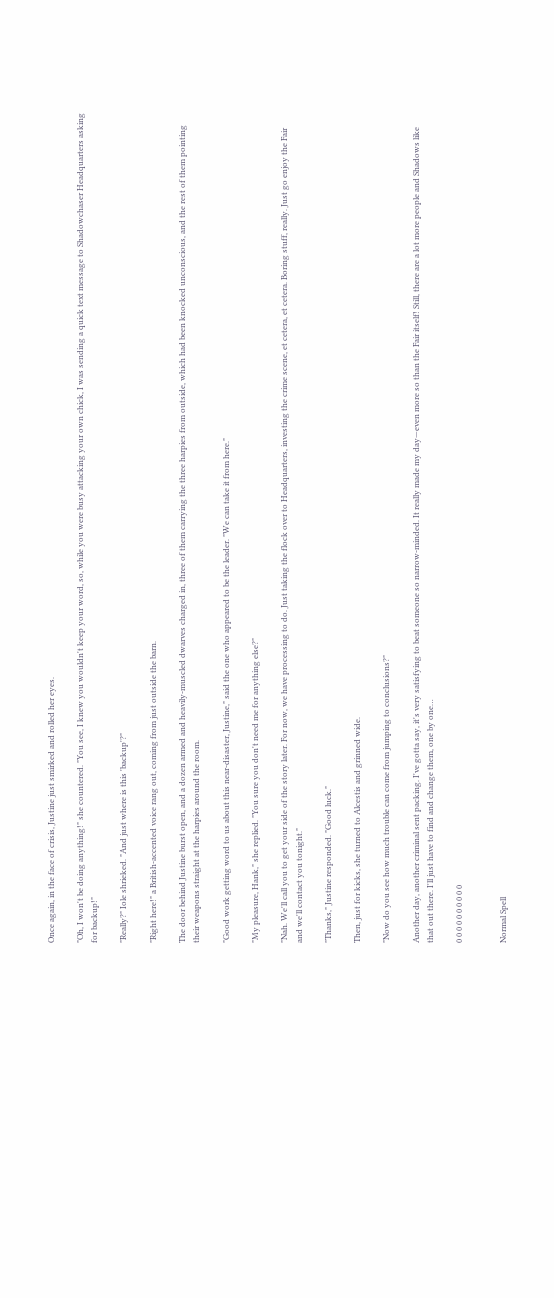Once again, in the face of crisis, Justine just smirked and rolled her eyes.

"Oh, I won't be doing anything!" she countered. "You see, I knew you wouldn't keep your word, so, while you were busy attacking your own chick, I was sending a quick text message to Shadowchaser Headquarters asking for backup!"

"Really?" Iole shrieked. "And just where is this 'backup'?"

"Right here!" a British-accented voice rang out, coming from just outside the barn.

The door behind Justine burst open, and a dozen armed and heavily-muscled dwarves charged in, three of them carrying the three harpies from outside, which had been knocked unconscious, and the rest of them pointing their weapons straight at the harpies around the room.

"Good work getting word to us about this near-disaster, Justine," said the one who appeared to be the leader. "We can take it from here."

"My pleasure, Hank," she replied. "You sure you don't need me for anything else?"

"Nah. We'll call you to get your side of the story later. For now, we have processing to do. Just taking the flock over to Headquarters, investing the crime scene, et cetera, et cetera. Boring stuff, really. Just go enjoy the Fair and we'll contact you tonight."

"Thanks," Justine responded. "Good luck."

Then, just for kicks, she turned to Alcestis and grinned wide.

"Now do you see how much trouble can come from jumping to conclusions?"

Another day, another criminal sent packing. I've gotta say, it's very satisfying to beat someone so narrow-minded. It really made my day—even more so than the Fair itself! Still, there are a lot more people and Shadows like that out there. I'll just have to find and change them, one by one…

0 0 0 0 0 0 0 0 0 0


Normal Spell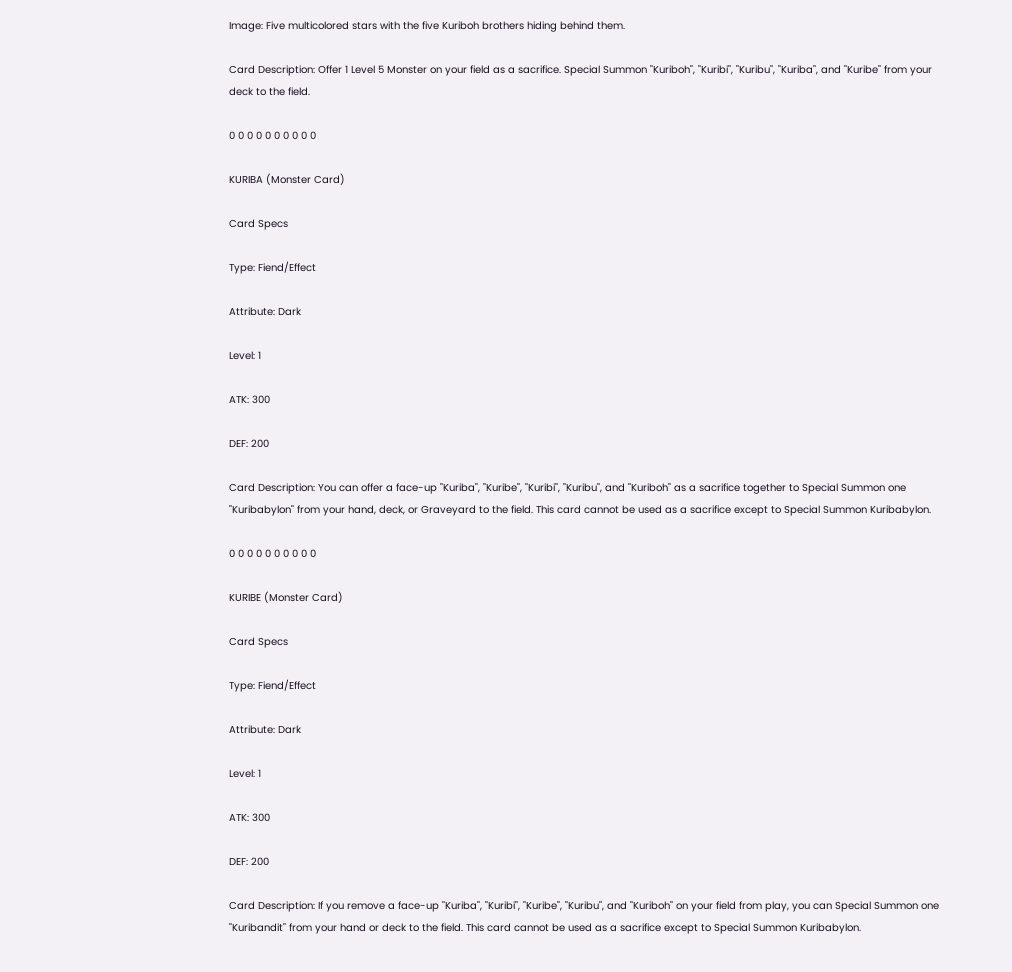Image: Five multicolored stars with the five Kuriboh brothers hiding behind them.

Card Description: Offer 1 Level 5 Monster on your field as a sacrifice. Special Summon "Kuriboh", "Kuribi", "Kuribu", "Kuriba", and "Kuribe" from your deck to the field.

0 0 0 0 0 0 0 0 0 0

KURIBA (Monster Card)

Card Specs

Type: Fiend/Effect

Attribute: Dark

Level: 1

ATK: 300

DEF: 200

Card Description: You can offer a face-up "Kuriba", "Kuribe", "Kuribi", "Kuribu", and "Kuriboh" as a sacrifice together to Special Summon one "Kuribabylon" from your hand, deck, or Graveyard to the field. This card cannot be used as a sacrifice except to Special Summon Kuribabylon.

0 0 0 0 0 0 0 0 0 0

KURIBE (Monster Card)

Card Specs

Type: Fiend/Effect

Attribute: Dark

Level: 1

ATK: 300

DEF: 200

Card Description: If you remove a face-up "Kuriba", "Kuribi", "Kuribe", "Kuribu", and "Kuriboh" on your field from play, you can Special Summon one "Kuribandit" from your hand or deck to the field. This card cannot be used as a sacrifice except to Special Summon Kuribabylon.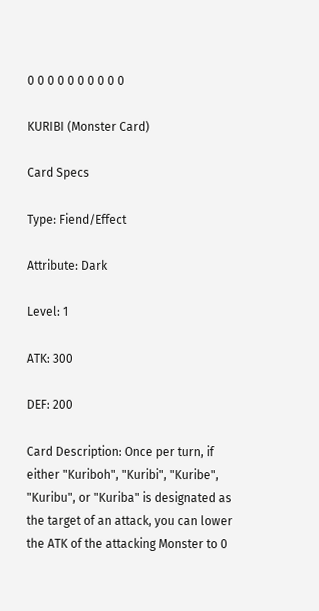0 0 0 0 0 0 0 0 0 0

KURIBI (Monster Card)

Card Specs

Type: Fiend/Effect

Attribute: Dark

Level: 1

ATK: 300

DEF: 200

Card Description: Once per turn, if either "Kuriboh", "Kuribi", "Kuribe", "Kuribu", or "Kuriba" is designated as the target of an attack, you can lower the ATK of the attacking Monster to 0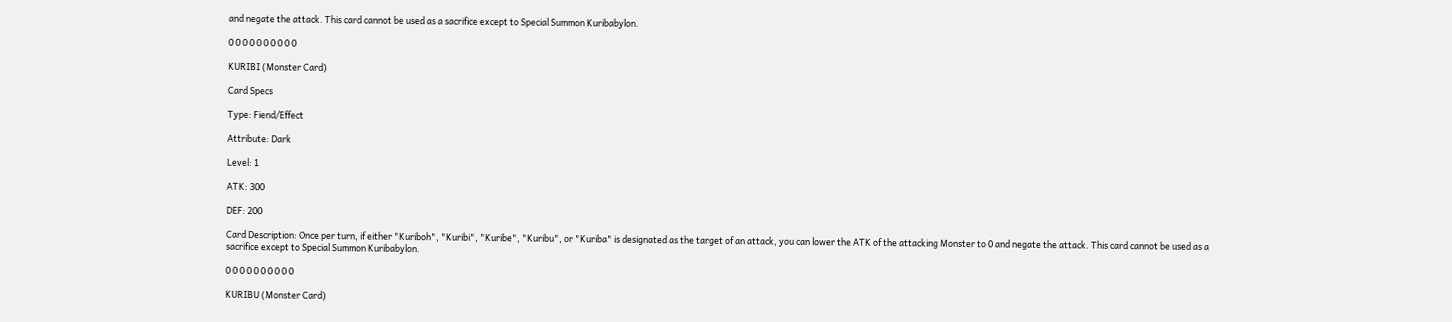and negate the attack. This card cannot be used as a sacrifice except to Special Summon Kuribabylon.

0 0 0 0 0 0 0 0 0 0

KURIBI (Monster Card)

Card Specs

Type: Fiend/Effect

Attribute: Dark

Level: 1

ATK: 300

DEF: 200

Card Description: Once per turn, if either "Kuriboh", "Kuribi", "Kuribe", "Kuribu", or "Kuriba" is designated as the target of an attack, you can lower the ATK of the attacking Monster to 0 and negate the attack. This card cannot be used as a sacrifice except to Special Summon Kuribabylon.

0 0 0 0 0 0 0 0 0 0

KURIBU (Monster Card)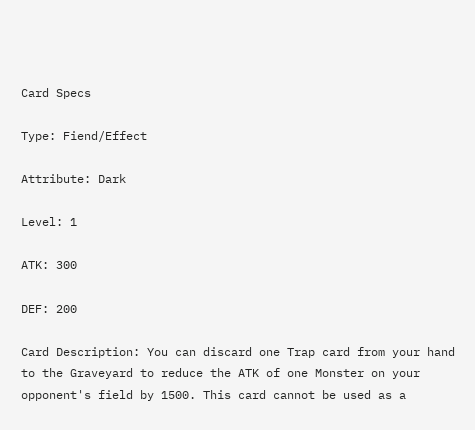Card Specs

Type: Fiend/Effect

Attribute: Dark

Level: 1

ATK: 300

DEF: 200

Card Description: You can discard one Trap card from your hand to the Graveyard to reduce the ATK of one Monster on your opponent's field by 1500. This card cannot be used as a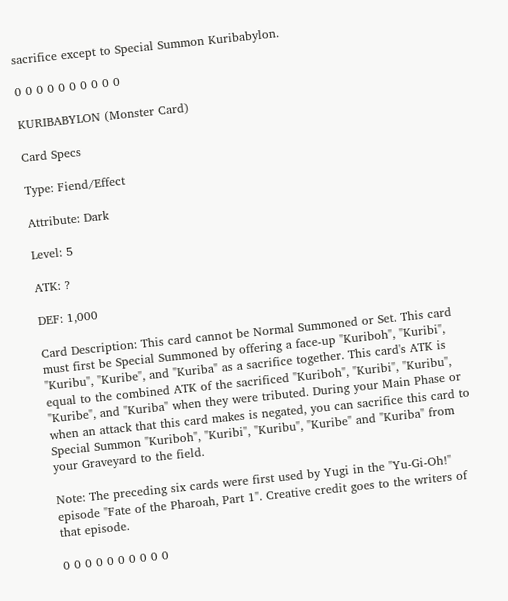sacrifice except to Special Summon Kuribabylon.

0 0 0 0 0 0 0 0 0 0

KURIBABYLON (Monster Card)

Card Specs

Type: Fiend/Effect

Attribute: Dark

Level: 5

ATK: ?

DEF: 1,000

Card Description: This card cannot be Normal Summoned or Set. This card must first be Special Summoned by offering a face-up "Kuriboh", "Kuribi", "Kuribu", "Kuribe", and "Kuriba" as a sacrifice together. This card's ATK is equal to the combined ATK of the sacrificed "Kuriboh", "Kuribi", "Kuribu", "Kuribe", and "Kuriba" when they were tributed. During your Main Phase or when an attack that this card makes is negated, you can sacrifice this card to Special Summon "Kuriboh", "Kuribi", "Kuribu", "Kuribe" and "Kuriba" from your Graveyard to the field.

Note: The preceding six cards were first used by Yugi in the "Yu-Gi-Oh!" episode "Fate of the Pharoah, Part 1". Creative credit goes to the writers of that episode.

0 0 0 0 0 0 0 0 0 0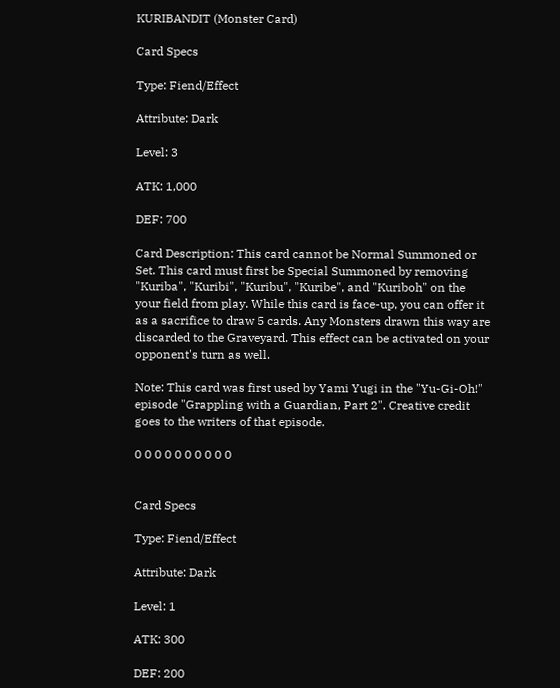KURIBANDIT (Monster Card)

Card Specs

Type: Fiend/Effect

Attribute: Dark

Level: 3

ATK: 1,000

DEF: 700

Card Description: This card cannot be Normal Summoned or Set. This card must first be Special Summoned by removing "Kuriba", "Kuribi", "Kuribu", "Kuribe", and "Kuriboh" on the your field from play. While this card is face-up, you can offer it as a sacrifice to draw 5 cards. Any Monsters drawn this way are discarded to the Graveyard. This effect can be activated on your opponent's turn as well.

Note: This card was first used by Yami Yugi in the "Yu-Gi-Oh!" episode "Grappling with a Guardian, Part 2". Creative credit goes to the writers of that episode.

0 0 0 0 0 0 0 0 0 0


Card Specs

Type: Fiend/Effect

Attribute: Dark

Level: 1

ATK: 300

DEF: 200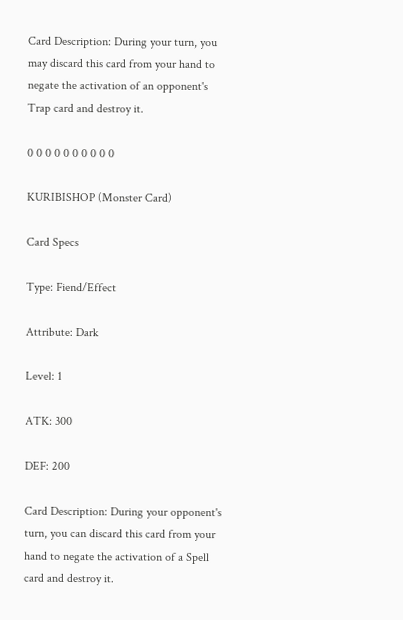Card Description: During your turn, you may discard this card from your hand to negate the activation of an opponent's Trap card and destroy it.

0 0 0 0 0 0 0 0 0 0

KURIBISHOP (Monster Card)

Card Specs

Type: Fiend/Effect

Attribute: Dark

Level: 1

ATK: 300

DEF: 200

Card Description: During your opponent's turn, you can discard this card from your hand to negate the activation of a Spell card and destroy it.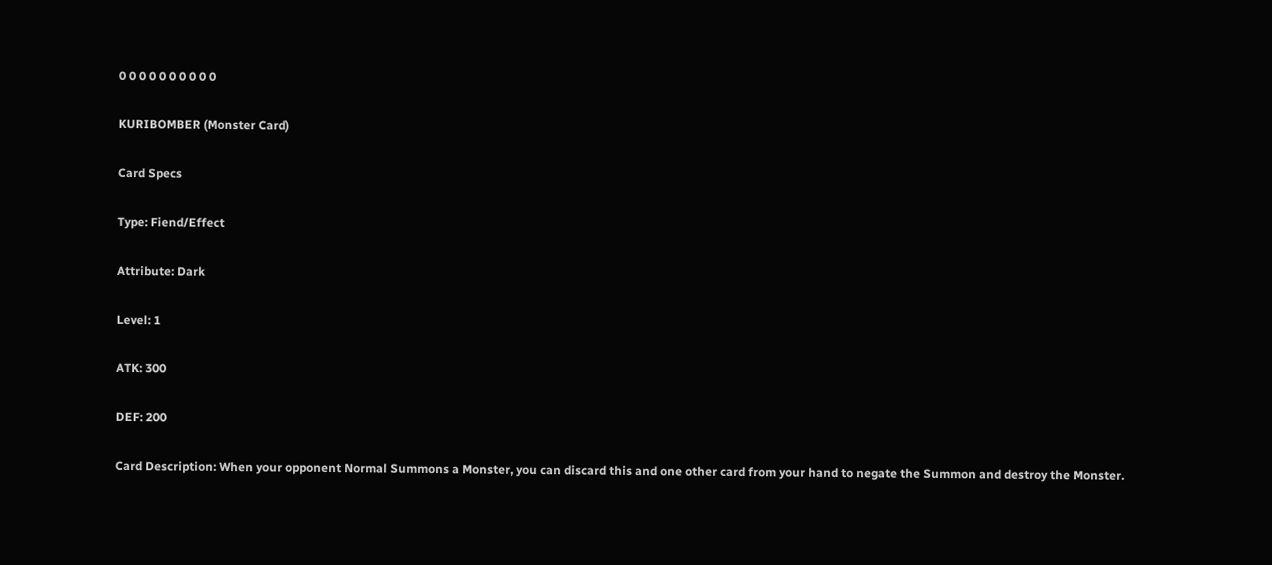0 0 0 0 0 0 0 0 0 0

KURIBOMBER (Monster Card)

Card Specs

Type: Fiend/Effect

Attribute: Dark

Level: 1

ATK: 300

DEF: 200

Card Description: When your opponent Normal Summons a Monster, you can discard this and one other card from your hand to negate the Summon and destroy the Monster.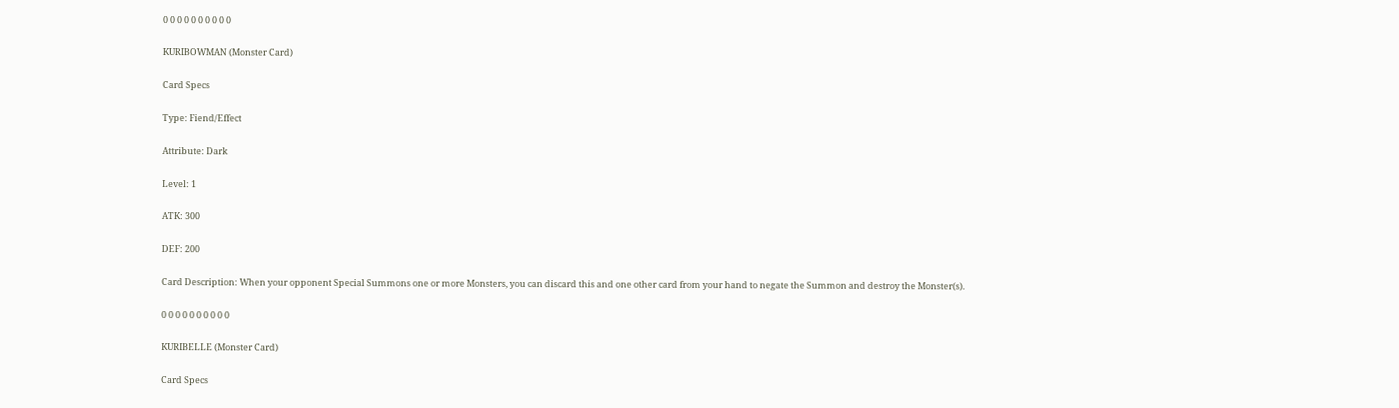0 0 0 0 0 0 0 0 0 0

KURIBOWMAN (Monster Card)

Card Specs

Type: Fiend/Effect

Attribute: Dark

Level: 1

ATK: 300

DEF: 200

Card Description: When your opponent Special Summons one or more Monsters, you can discard this and one other card from your hand to negate the Summon and destroy the Monster(s).

0 0 0 0 0 0 0 0 0 0

KURIBELLE (Monster Card)

Card Specs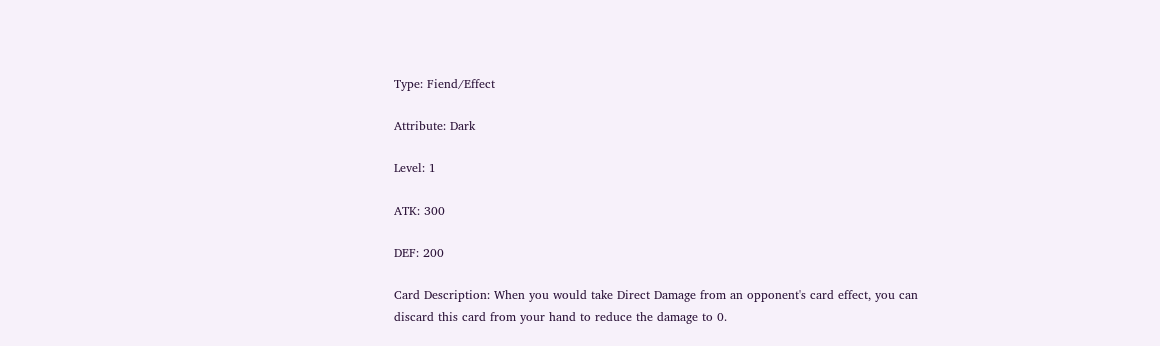Type: Fiend/Effect

Attribute: Dark

Level: 1

ATK: 300

DEF: 200

Card Description: When you would take Direct Damage from an opponent's card effect, you can discard this card from your hand to reduce the damage to 0.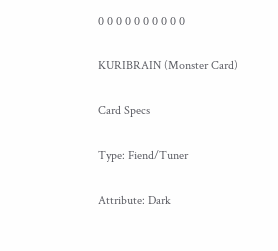0 0 0 0 0 0 0 0 0 0

KURIBRAIN (Monster Card)

Card Specs

Type: Fiend/Tuner

Attribute: Dark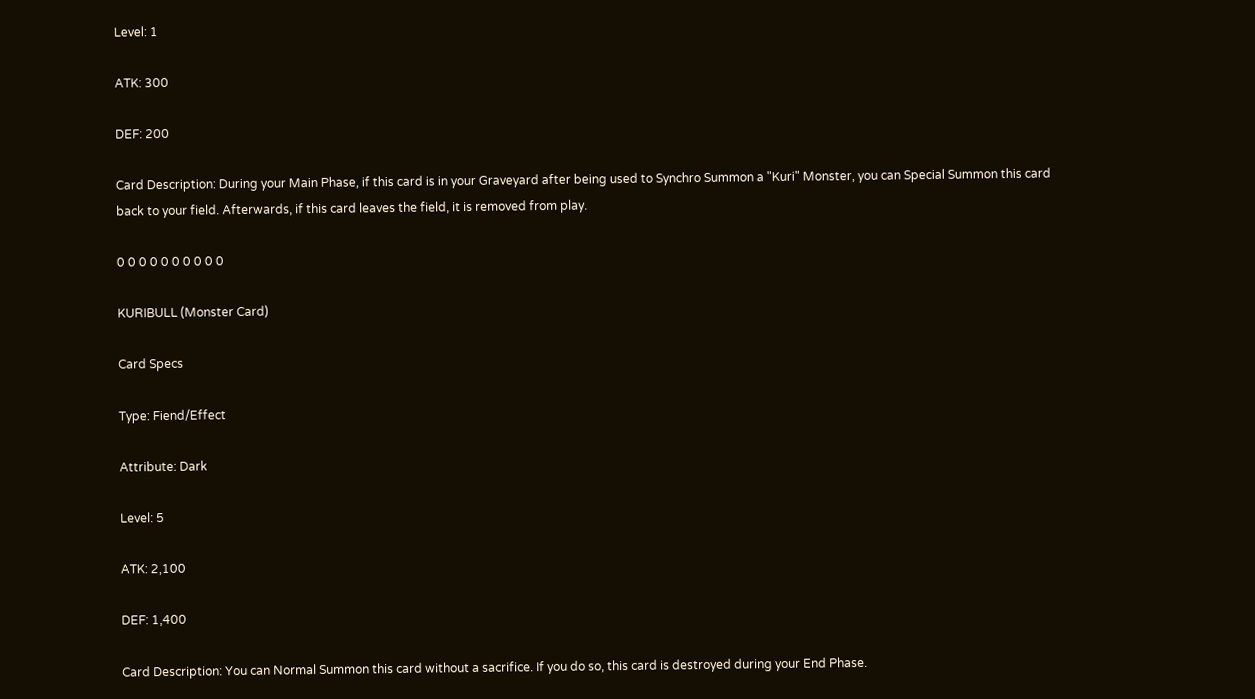Level: 1

ATK: 300

DEF: 200

Card Description: During your Main Phase, if this card is in your Graveyard after being used to Synchro Summon a "Kuri" Monster, you can Special Summon this card back to your field. Afterwards, if this card leaves the field, it is removed from play.

0 0 0 0 0 0 0 0 0 0

KURIBULL (Monster Card)

Card Specs

Type: Fiend/Effect

Attribute: Dark

Level: 5

ATK: 2,100

DEF: 1,400

Card Description: You can Normal Summon this card without a sacrifice. If you do so, this card is destroyed during your End Phase.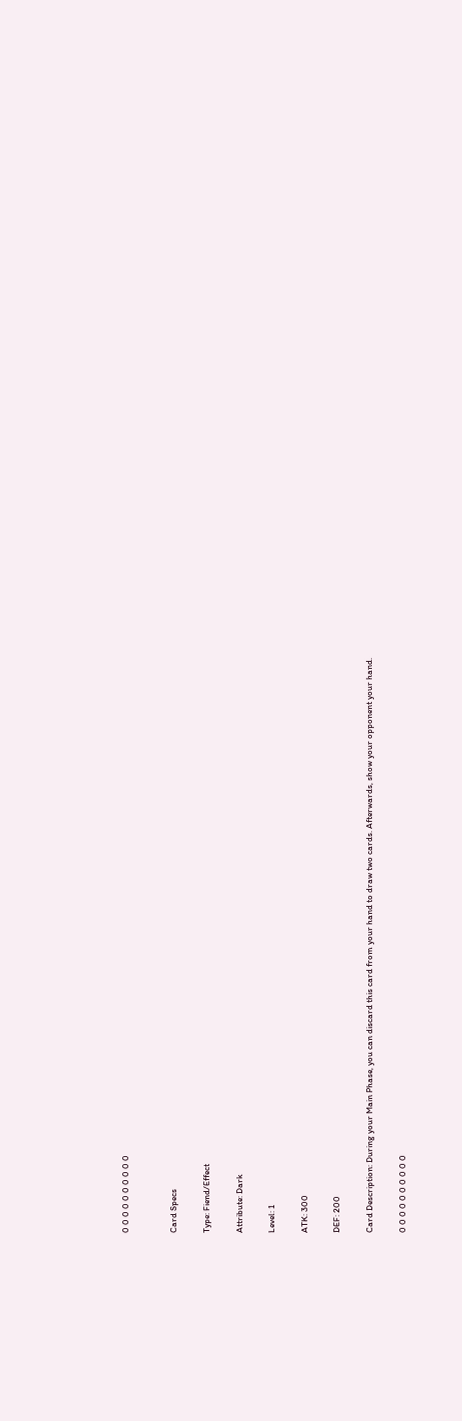0 0 0 0 0 0 0 0 0 0


Card Specs

Type: Fiend/Effect

Attribute: Dark

Level: 1

ATK: 300

DEF: 200

Card Description: During your Main Phase, you can discard this card from your hand to draw two cards. Afterwards, show your opponent your hand.

0 0 0 0 0 0 0 0 0 0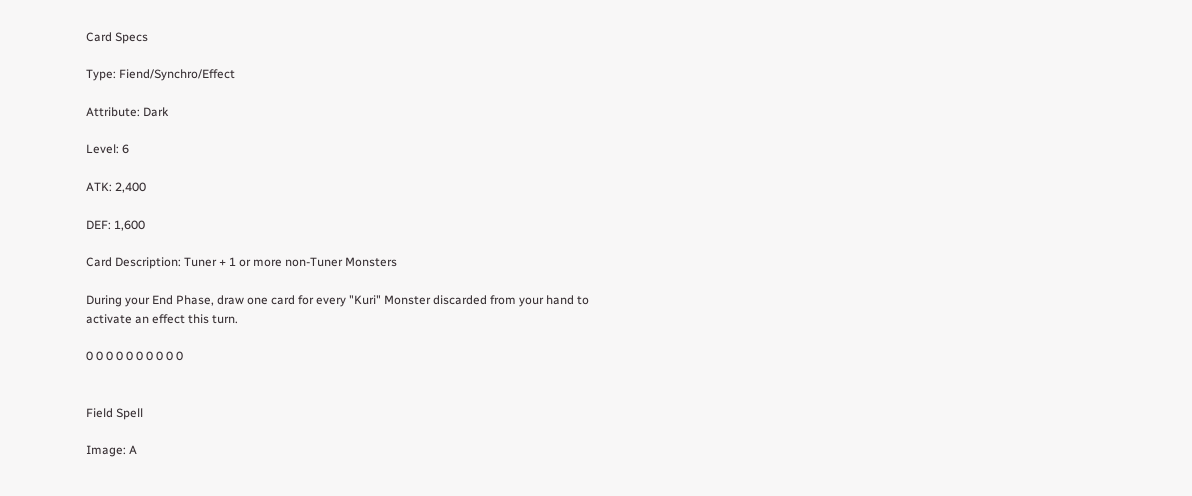Card Specs

Type: Fiend/Synchro/Effect

Attribute: Dark

Level: 6

ATK: 2,400

DEF: 1,600

Card Description: Tuner + 1 or more non-Tuner Monsters

During your End Phase, draw one card for every "Kuri" Monster discarded from your hand to activate an effect this turn.

0 0 0 0 0 0 0 0 0 0


Field Spell

Image: A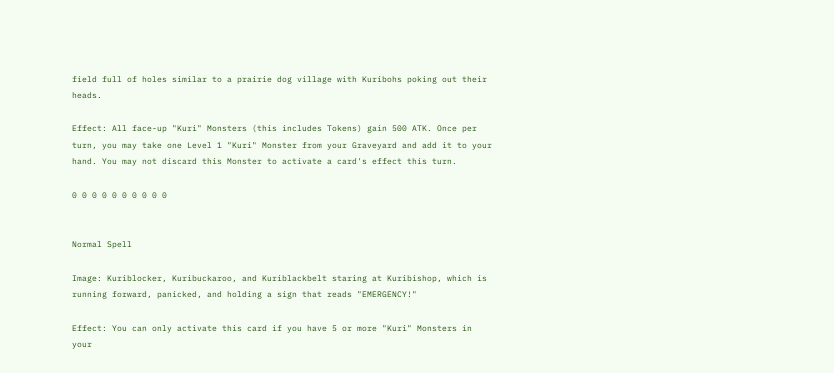field full of holes similar to a prairie dog village with Kuribohs poking out their heads.

Effect: All face-up "Kuri" Monsters (this includes Tokens) gain 500 ATK. Once per turn, you may take one Level 1 "Kuri" Monster from your Graveyard and add it to your hand. You may not discard this Monster to activate a card's effect this turn.

0 0 0 0 0 0 0 0 0 0


Normal Spell

Image: Kuriblocker, Kuribuckaroo, and Kuriblackbelt staring at Kuribishop, which is running forward, panicked, and holding a sign that reads "EMERGENCY!"

Effect: You can only activate this card if you have 5 or more "Kuri" Monsters in your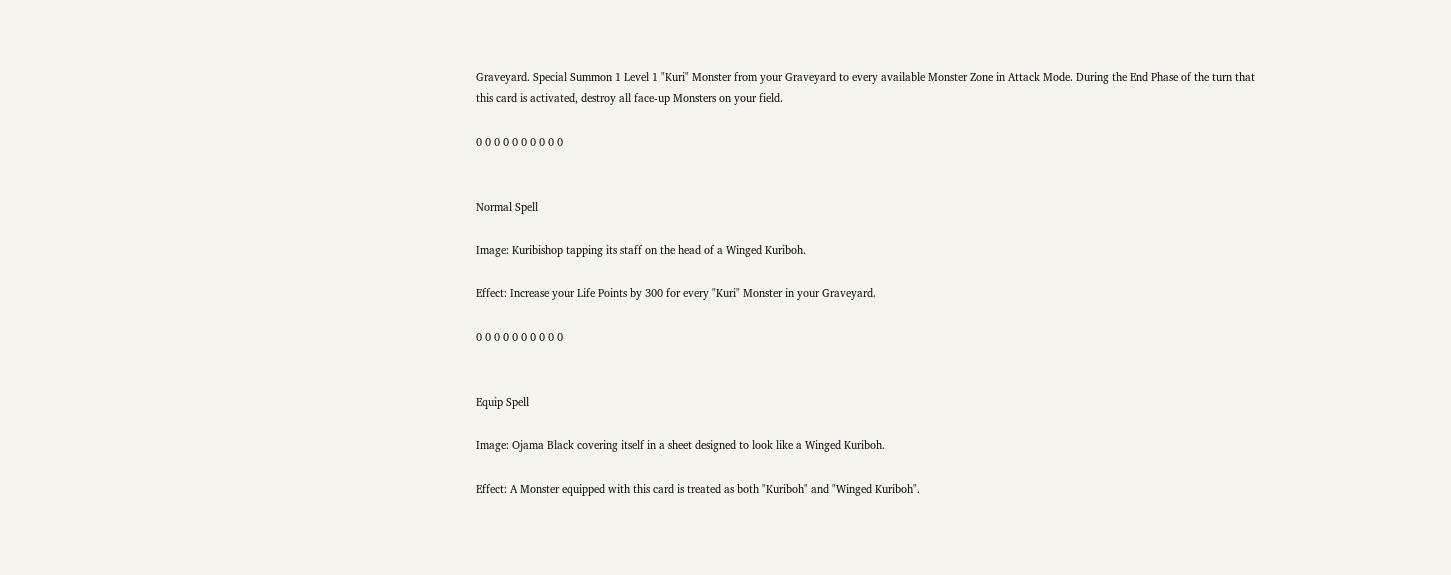Graveyard. Special Summon 1 Level 1 "Kuri" Monster from your Graveyard to every available Monster Zone in Attack Mode. During the End Phase of the turn that this card is activated, destroy all face-up Monsters on your field.

0 0 0 0 0 0 0 0 0 0


Normal Spell

Image: Kuribishop tapping its staff on the head of a Winged Kuriboh.

Effect: Increase your Life Points by 300 for every "Kuri" Monster in your Graveyard.

0 0 0 0 0 0 0 0 0 0


Equip Spell

Image: Ojama Black covering itself in a sheet designed to look like a Winged Kuriboh.

Effect: A Monster equipped with this card is treated as both "Kuriboh" and "Winged Kuriboh".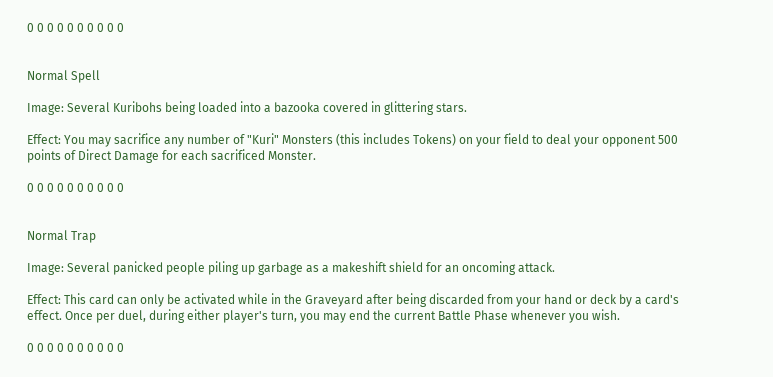0 0 0 0 0 0 0 0 0 0


Normal Spell

Image: Several Kuribohs being loaded into a bazooka covered in glittering stars.

Effect: You may sacrifice any number of "Kuri" Monsters (this includes Tokens) on your field to deal your opponent 500 points of Direct Damage for each sacrificed Monster.

0 0 0 0 0 0 0 0 0 0


Normal Trap

Image: Several panicked people piling up garbage as a makeshift shield for an oncoming attack.

Effect: This card can only be activated while in the Graveyard after being discarded from your hand or deck by a card's effect. Once per duel, during either player's turn, you may end the current Battle Phase whenever you wish.

0 0 0 0 0 0 0 0 0 0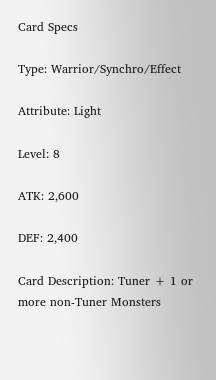Card Specs

Type: Warrior/Synchro/Effect

Attribute: Light

Level: 8

ATK: 2,600

DEF: 2,400

Card Description: Tuner + 1 or more non-Tuner Monsters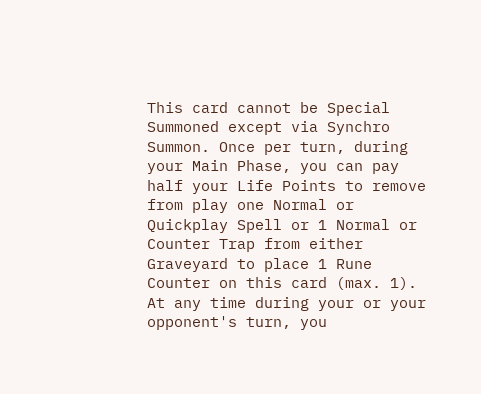This card cannot be Special Summoned except via Synchro Summon. Once per turn, during your Main Phase, you can pay half your Life Points to remove from play one Normal or Quickplay Spell or 1 Normal or Counter Trap from either Graveyard to place 1 Rune Counter on this card (max. 1). At any time during your or your opponent's turn, you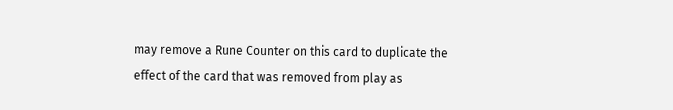may remove a Rune Counter on this card to duplicate the effect of the card that was removed from play as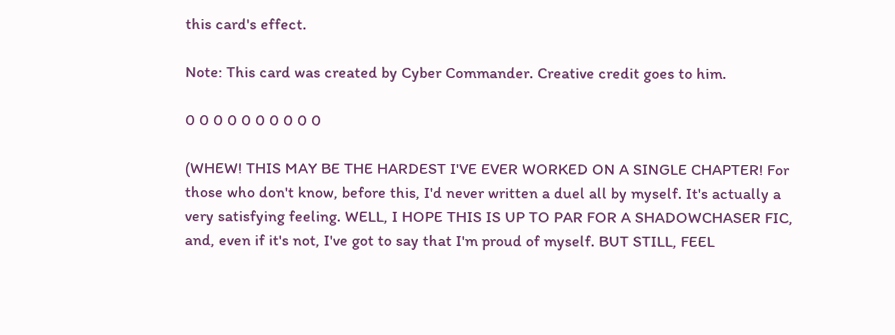this card's effect.

Note: This card was created by Cyber Commander. Creative credit goes to him.

0 0 0 0 0 0 0 0 0 0

(WHEW! THIS MAY BE THE HARDEST I'VE EVER WORKED ON A SINGLE CHAPTER! For those who don't know, before this, I'd never written a duel all by myself. It's actually a very satisfying feeling. WELL, I HOPE THIS IS UP TO PAR FOR A SHADOWCHASER FIC, and, even if it's not, I've got to say that I'm proud of myself. BUT STILL, FEEL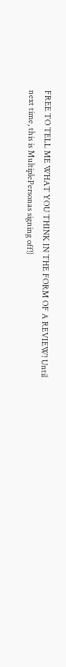FREE TO TELL ME WHAT YOU THINK IN THE FORM OF A REVIEW! Until next time, this is MultiplePersonas signing off!)